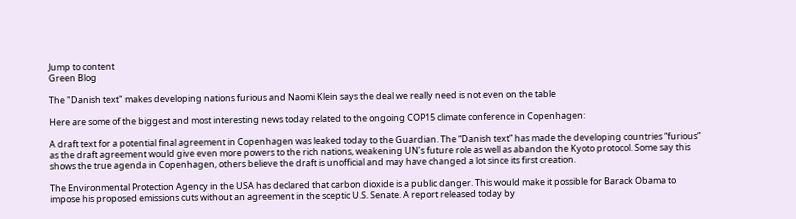Jump to content
Green Blog

The "Danish text" makes developing nations furious and Naomi Klein says the deal we really need is not even on the table

Here are some of the biggest and most interesting news today related to the ongoing COP15 climate conference in Copenhagen:

A draft text for a potential final agreement in Copenhagen was leaked today to the Guardian. The “Danish text” has made the developing countries “furious” as the draft agreement would give even more powers to the rich nations, weakening UN’s future role as well as abandon the Kyoto protocol. Some say this shows the true agenda in Copenhagen, others believe the draft is unofficial and may have changed a lot since its first creation.

The Environmental Protection Agency in the USA has declared that carbon dioxide is a public danger. This would make it possible for Barack Obama to impose his proposed emissions cuts without an agreement in the sceptic U.S. Senate. A report released today by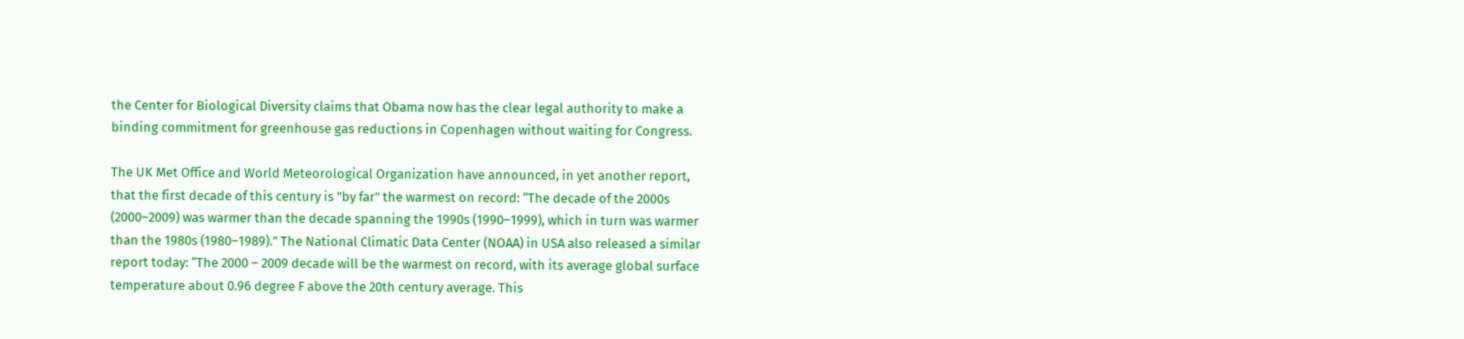the Center for Biological Diversity claims that Obama now has the clear legal authority to make a binding commitment for greenhouse gas reductions in Copenhagen without waiting for Congress.

The UK Met Office and World Meteorological Organization have announced, in yet another report, that the first decade of this century is "by far" the warmest on record: “The decade of the 2000s (2000–2009) was warmer than the decade spanning the 1990s (1990–1999), which in turn was warmer than the 1980s (1980–1989).” The National Climatic Data Center (NOAA) in USA also released a similar report today: “The 2000 – 2009 decade will be the warmest on record, with its average global surface temperature about 0.96 degree F above the 20th century average. This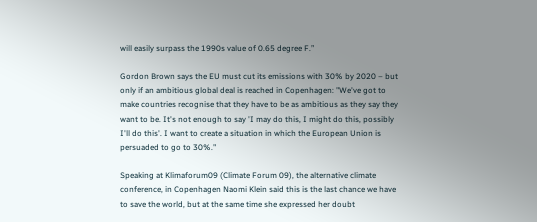will easily surpass the 1990s value of 0.65 degree F.”

Gordon Brown says the EU must cut its emissions with 30% by 2020 – but only if an ambitious global deal is reached in Copenhagen: "We've got to make countries recognise that they have to be as ambitious as they say they want to be. It's not enough to say 'I may do this, I might do this, possibly I'll do this'. I want to create a situation in which the European Union is persuaded to go to 30%."

Speaking at Klimaforum09 (Climate Forum 09), the alternative climate conference, in Copenhagen Naomi Klein said this is the last chance we have to save the world, but at the same time she expressed her doubt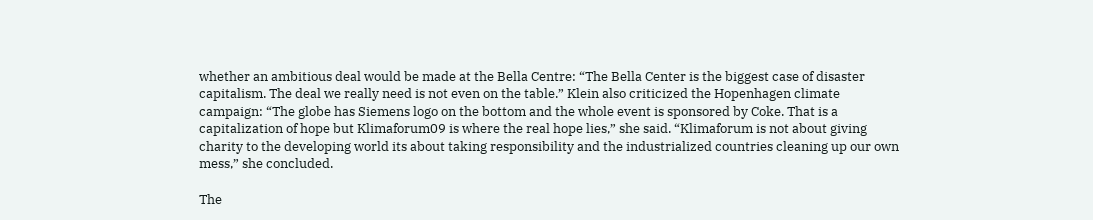whether an ambitious deal would be made at the Bella Centre: “The Bella Center is the biggest case of disaster capitalism. The deal we really need is not even on the table.” Klein also criticized the Hopenhagen climate campaign: “The globe has Siemens logo on the bottom and the whole event is sponsored by Coke. That is a capitalization of hope but Klimaforum09 is where the real hope lies,” she said. “Klimaforum is not about giving charity to the developing world its about taking responsibility and the industrialized countries cleaning up our own mess,” she concluded.

The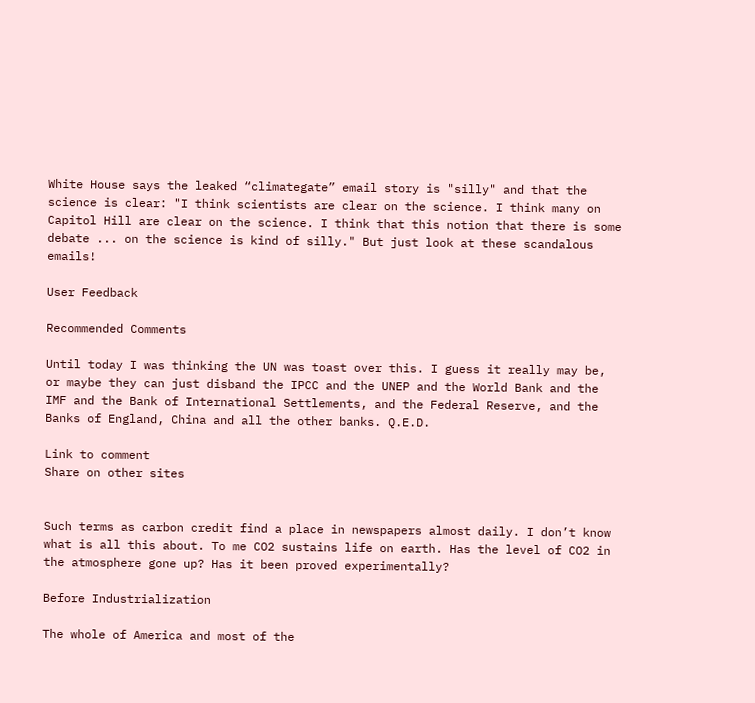White House says the leaked “climategate” email story is "silly" and that the science is clear: "I think scientists are clear on the science. I think many on Capitol Hill are clear on the science. I think that this notion that there is some debate ... on the science is kind of silly." But just look at these scandalous emails!

User Feedback

Recommended Comments

Until today I was thinking the UN was toast over this. I guess it really may be, or maybe they can just disband the IPCC and the UNEP and the World Bank and the IMF and the Bank of International Settlements, and the Federal Reserve, and the Banks of England, China and all the other banks. Q.E.D.

Link to comment
Share on other sites


Such terms as carbon credit find a place in newspapers almost daily. I don’t know what is all this about. To me CO2 sustains life on earth. Has the level of CO2 in the atmosphere gone up? Has it been proved experimentally?

Before Industrialization

The whole of America and most of the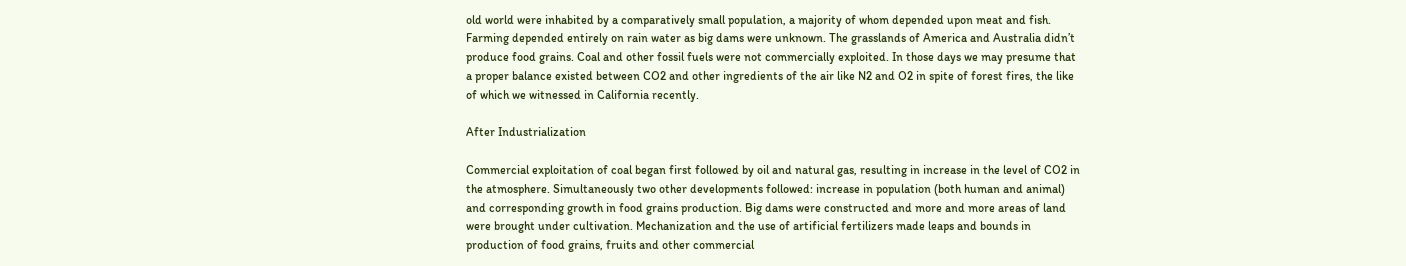old world were inhabited by a comparatively small population, a majority of whom depended upon meat and fish. Farming depended entirely on rain water as big dams were unknown. The grasslands of America and Australia didn’t produce food grains. Coal and other fossil fuels were not commercially exploited. In those days we may presume that a proper balance existed between CO2 and other ingredients of the air like N2 and O2 in spite of forest fires, the like of which we witnessed in California recently.

After Industrialization

Commercial exploitation of coal began first followed by oil and natural gas, resulting in increase in the level of CO2 in the atmosphere. Simultaneously two other developments followed: increase in population (both human and animal) and corresponding growth in food grains production. Big dams were constructed and more and more areas of land were brought under cultivation. Mechanization and the use of artificial fertilizers made leaps and bounds in production of food grains, fruits and other commercial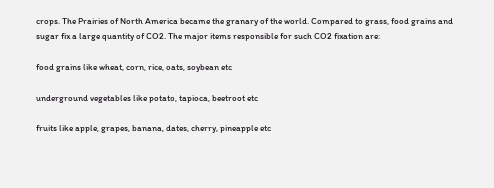crops. The Prairies of North America became the granary of the world. Compared to grass, food grains and sugar fix a large quantity of CO2. The major items responsible for such CO2 fixation are:

food grains like wheat, corn, rice, oats, soybean etc

underground vegetables like potato, tapioca, beetroot etc

fruits like apple, grapes, banana, dates, cherry, pineapple etc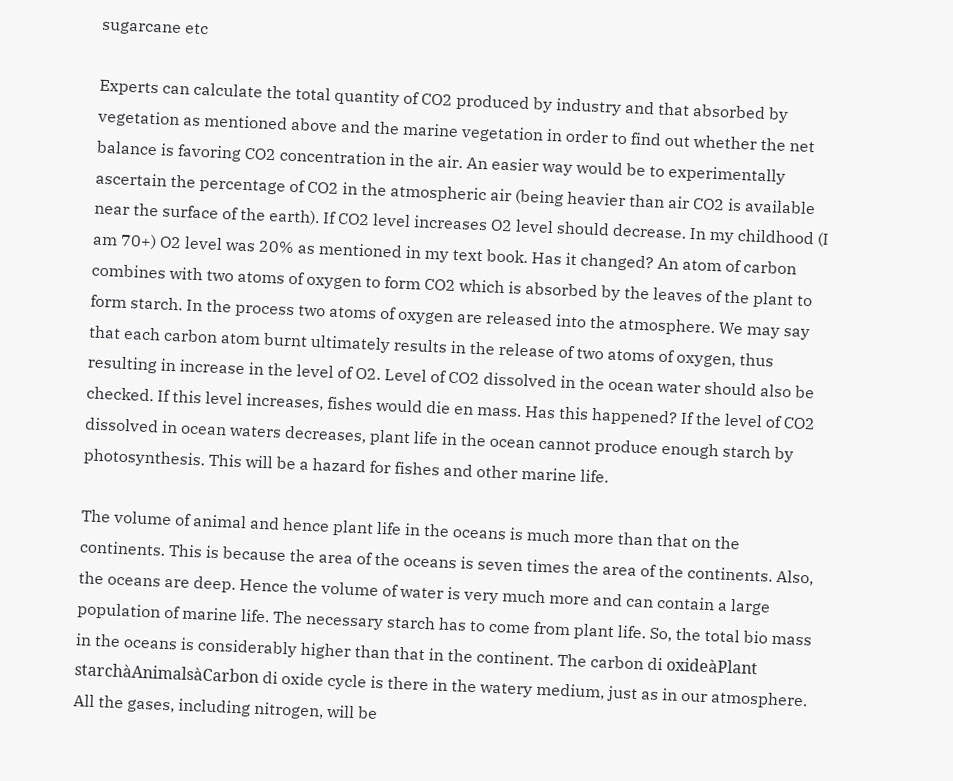sugarcane etc

Experts can calculate the total quantity of CO2 produced by industry and that absorbed by vegetation as mentioned above and the marine vegetation in order to find out whether the net balance is favoring CO2 concentration in the air. An easier way would be to experimentally ascertain the percentage of CO2 in the atmospheric air (being heavier than air CO2 is available near the surface of the earth). If CO2 level increases O2 level should decrease. In my childhood (I am 70+) O2 level was 20% as mentioned in my text book. Has it changed? An atom of carbon combines with two atoms of oxygen to form CO2 which is absorbed by the leaves of the plant to form starch. In the process two atoms of oxygen are released into the atmosphere. We may say that each carbon atom burnt ultimately results in the release of two atoms of oxygen, thus resulting in increase in the level of O2. Level of CO2 dissolved in the ocean water should also be checked. If this level increases, fishes would die en mass. Has this happened? If the level of CO2 dissolved in ocean waters decreases, plant life in the ocean cannot produce enough starch by photosynthesis. This will be a hazard for fishes and other marine life.

The volume of animal and hence plant life in the oceans is much more than that on the continents. This is because the area of the oceans is seven times the area of the continents. Also, the oceans are deep. Hence the volume of water is very much more and can contain a large population of marine life. The necessary starch has to come from plant life. So, the total bio mass in the oceans is considerably higher than that in the continent. The carbon di oxideàPlant starchàAnimalsàCarbon di oxide cycle is there in the watery medium, just as in our atmosphere. All the gases, including nitrogen, will be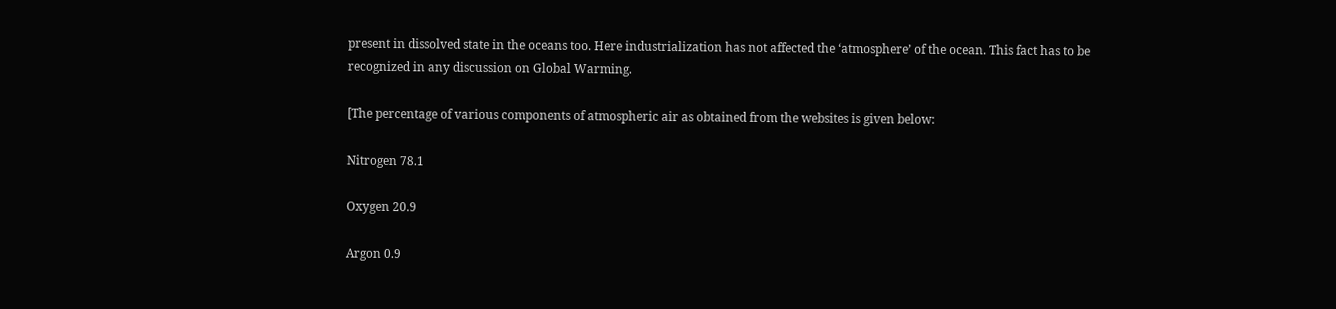present in dissolved state in the oceans too. Here industrialization has not affected the ‘atmosphere’ of the ocean. This fact has to be recognized in any discussion on Global Warming.

[The percentage of various components of atmospheric air as obtained from the websites is given below:

Nitrogen 78.1

Oxygen 20.9

Argon 0.9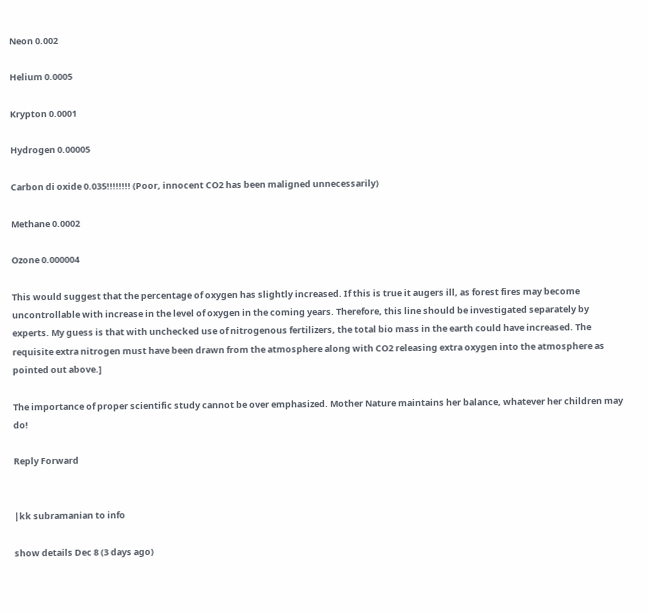Neon 0.002

Helium 0.0005

Krypton 0.0001

Hydrogen 0.00005

Carbon di oxide 0.035!!!!!!!! (Poor, innocent CO2 has been maligned unnecessarily)

Methane 0.0002

Ozone 0.000004

This would suggest that the percentage of oxygen has slightly increased. If this is true it augers ill, as forest fires may become uncontrollable with increase in the level of oxygen in the coming years. Therefore, this line should be investigated separately by experts. My guess is that with unchecked use of nitrogenous fertilizers, the total bio mass in the earth could have increased. The requisite extra nitrogen must have been drawn from the atmosphere along with CO2 releasing extra oxygen into the atmosphere as pointed out above.]

The importance of proper scientific study cannot be over emphasized. Mother Nature maintains her balance, whatever her children may do!

Reply Forward


|kk subramanian to info

show details Dec 8 (3 days ago)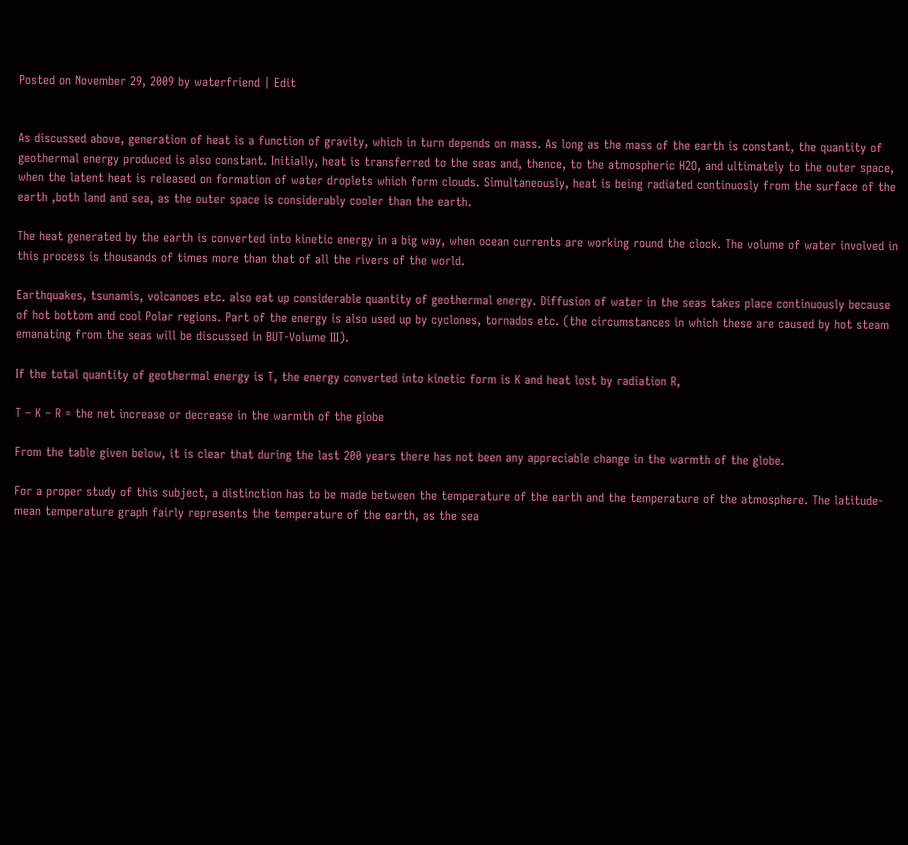Posted on November 29, 2009 by waterfriend | Edit


As discussed above, generation of heat is a function of gravity, which in turn depends on mass. As long as the mass of the earth is constant, the quantity of geothermal energy produced is also constant. Initially, heat is transferred to the seas and, thence, to the atmospheric H2O, and ultimately to the outer space, when the latent heat is released on formation of water droplets which form clouds. Simultaneously, heat is being radiated continuosly from the surface of the earth ,both land and sea, as the outer space is considerably cooler than the earth.

The heat generated by the earth is converted into kinetic energy in a big way, when ocean currents are working round the clock. The volume of water involved in this process is thousands of times more than that of all the rivers of the world.

Earthquakes, tsunamis, volcanoes etc. also eat up considerable quantity of geothermal energy. Diffusion of water in the seas takes place continuously because of hot bottom and cool Polar regions. Part of the energy is also used up by cyclones, tornados etc. (the circumstances in which these are caused by hot steam emanating from the seas will be discussed in BUT-Volume III).

If the total quantity of geothermal energy is T, the energy converted into kinetic form is K and heat lost by radiation R,

T – K – R = the net increase or decrease in the warmth of the globe

From the table given below, it is clear that during the last 200 years there has not been any appreciable change in the warmth of the globe.

For a proper study of this subject, a distinction has to be made between the temperature of the earth and the temperature of the atmosphere. The latitude-mean temperature graph fairly represents the temperature of the earth, as the sea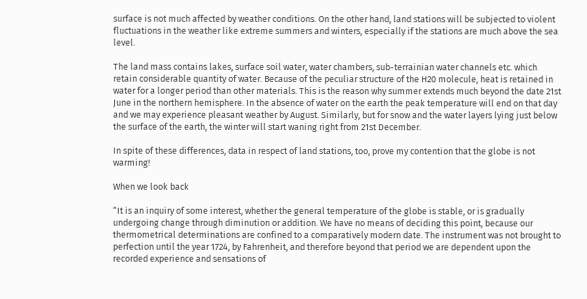surface is not much affected by weather conditions. On the other hand, land stations will be subjected to violent fluctuations in the weather like extreme summers and winters, especially if the stations are much above the sea level.

The land mass contains lakes, surface soil water, water chambers, sub-terrainian water channels etc. which retain considerable quantity of water. Because of the peculiar structure of the H20 molecule, heat is retained in water for a longer period than other materials. This is the reason why summer extends much beyond the date 21st June in the northern hemisphere. In the absence of water on the earth the peak temperature will end on that day and we may experience pleasant weather by August. Similarly, but for snow and the water layers lying just below the surface of the earth, the winter will start waning right from 21st December.

In spite of these differences, data in respect of land stations, too, prove my contention that the globe is not warming!

When we look back

“It is an inquiry of some interest, whether the general temperature of the globe is stable, or is gradually undergoing change through diminution or addition. We have no means of deciding this point, because our thermometrical determinations are confined to a comparatively modern date. The instrument was not brought to perfection until the year 1724, by Fahrenheit, and therefore beyond that period we are dependent upon the recorded experience and sensations of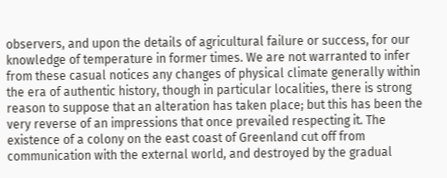observers, and upon the details of agricultural failure or success, for our knowledge of temperature in former times. We are not warranted to infer from these casual notices any changes of physical climate generally within the era of authentic history, though in particular localities, there is strong reason to suppose that an alteration has taken place; but this has been the very reverse of an impressions that once prevailed respecting it. The existence of a colony on the east coast of Greenland cut off from communication with the external world, and destroyed by the gradual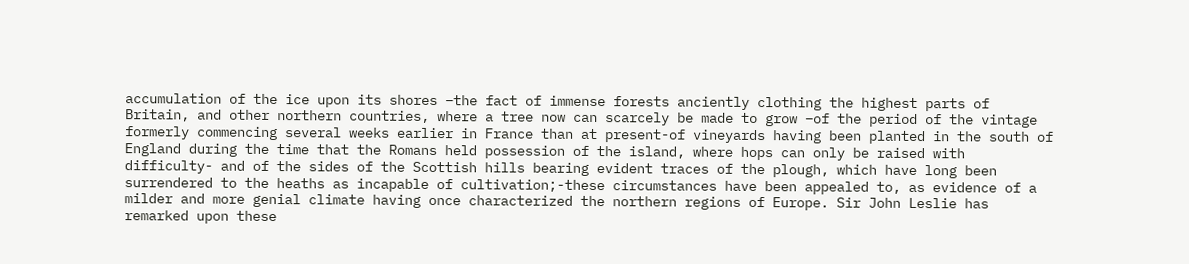accumulation of the ice upon its shores –the fact of immense forests anciently clothing the highest parts of Britain, and other northern countries, where a tree now can scarcely be made to grow –of the period of the vintage formerly commencing several weeks earlier in France than at present-of vineyards having been planted in the south of England during the time that the Romans held possession of the island, where hops can only be raised with difficulty- and of the sides of the Scottish hills bearing evident traces of the plough, which have long been surrendered to the heaths as incapable of cultivation;-these circumstances have been appealed to, as evidence of a milder and more genial climate having once characterized the northern regions of Europe. Sir John Leslie has remarked upon these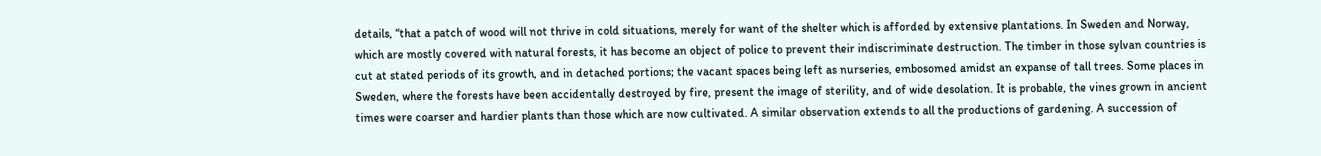details, “that a patch of wood will not thrive in cold situations, merely for want of the shelter which is afforded by extensive plantations. In Sweden and Norway, which are mostly covered with natural forests, it has become an object of police to prevent their indiscriminate destruction. The timber in those sylvan countries is cut at stated periods of its growth, and in detached portions; the vacant spaces being left as nurseries, embosomed amidst an expanse of tall trees. Some places in Sweden, where the forests have been accidentally destroyed by fire, present the image of sterility, and of wide desolation. It is probable, the vines grown in ancient times were coarser and hardier plants than those which are now cultivated. A similar observation extends to all the productions of gardening. A succession of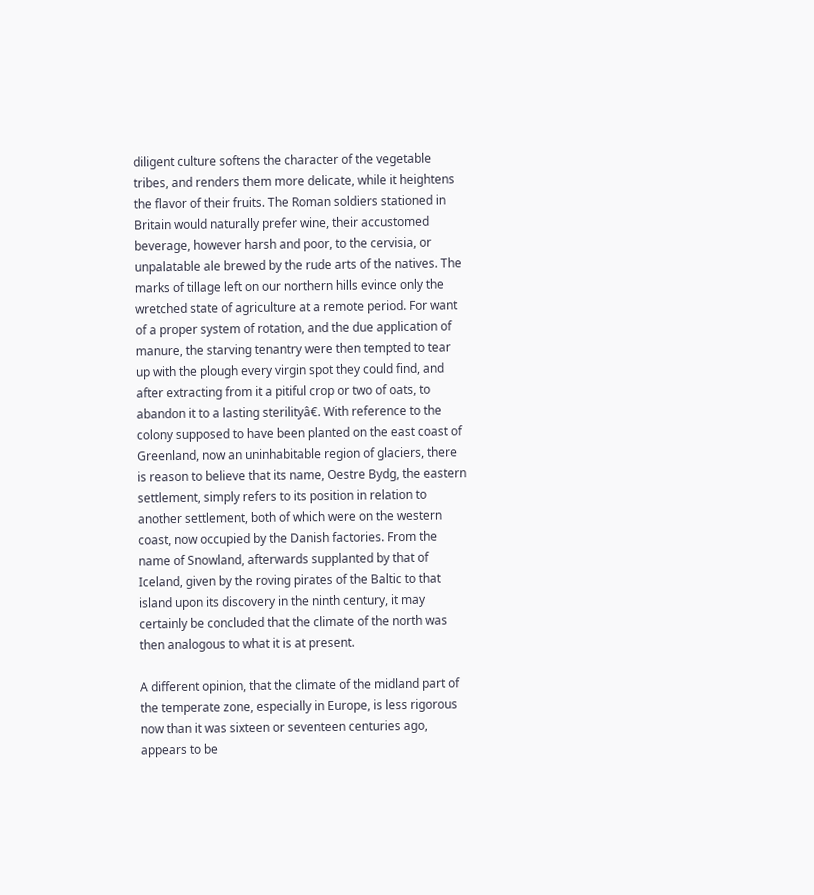diligent culture softens the character of the vegetable tribes, and renders them more delicate, while it heightens the flavor of their fruits. The Roman soldiers stationed in Britain would naturally prefer wine, their accustomed beverage, however harsh and poor, to the cervisia, or unpalatable ale brewed by the rude arts of the natives. The marks of tillage left on our northern hills evince only the wretched state of agriculture at a remote period. For want of a proper system of rotation, and the due application of manure, the starving tenantry were then tempted to tear up with the plough every virgin spot they could find, and after extracting from it a pitiful crop or two of oats, to abandon it to a lasting sterilityâ€. With reference to the colony supposed to have been planted on the east coast of Greenland, now an uninhabitable region of glaciers, there is reason to believe that its name, Oestre Bydg, the eastern settlement, simply refers to its position in relation to another settlement, both of which were on the western coast, now occupied by the Danish factories. From the name of Snowland, afterwards supplanted by that of Iceland, given by the roving pirates of the Baltic to that island upon its discovery in the ninth century, it may certainly be concluded that the climate of the north was then analogous to what it is at present.

A different opinion, that the climate of the midland part of the temperate zone, especially in Europe, is less rigorous now than it was sixteen or seventeen centuries ago, appears to be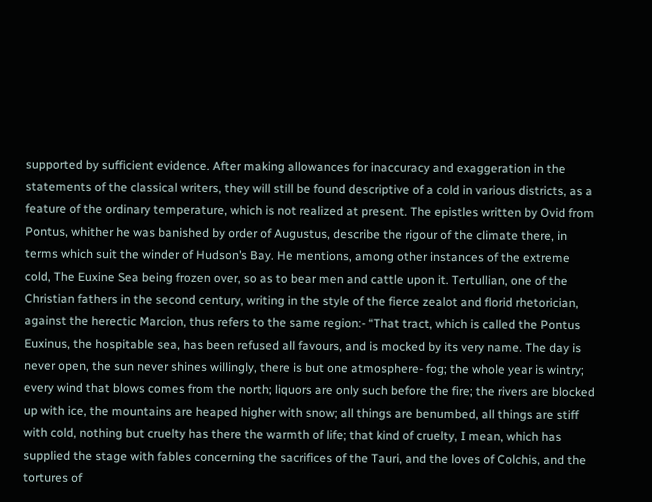supported by sufficient evidence. After making allowances for inaccuracy and exaggeration in the statements of the classical writers, they will still be found descriptive of a cold in various districts, as a feature of the ordinary temperature, which is not realized at present. The epistles written by Ovid from Pontus, whither he was banished by order of Augustus, describe the rigour of the climate there, in terms which suit the winder of Hudson’s Bay. He mentions, among other instances of the extreme cold, The Euxine Sea being frozen over, so as to bear men and cattle upon it. Tertullian, one of the Christian fathers in the second century, writing in the style of the fierce zealot and florid rhetorician, against the herectic Marcion, thus refers to the same region:- “That tract, which is called the Pontus Euxinus, the hospitable sea, has been refused all favours, and is mocked by its very name. The day is never open, the sun never shines willingly, there is but one atmosphere- fog; the whole year is wintry; every wind that blows comes from the north; liquors are only such before the fire; the rivers are blocked up with ice, the mountains are heaped higher with snow; all things are benumbed, all things are stiff with cold, nothing but cruelty has there the warmth of life; that kind of cruelty, I mean, which has supplied the stage with fables concerning the sacrifices of the Tauri, and the loves of Colchis, and the tortures of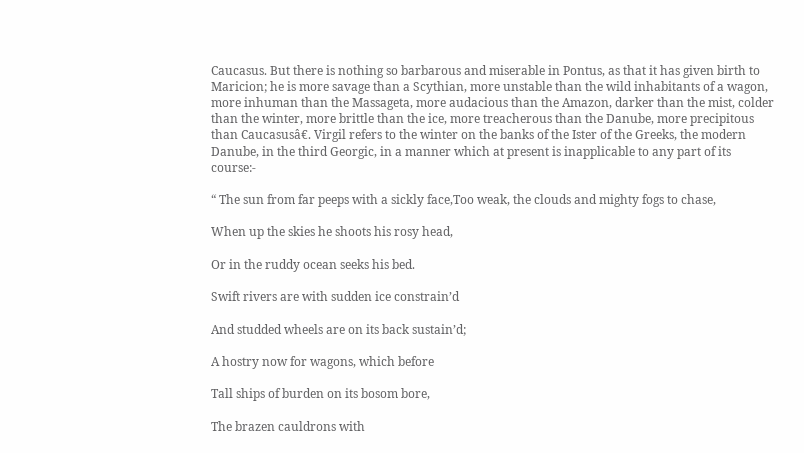Caucasus. But there is nothing so barbarous and miserable in Pontus, as that it has given birth to Maricion; he is more savage than a Scythian, more unstable than the wild inhabitants of a wagon, more inhuman than the Massageta, more audacious than the Amazon, darker than the mist, colder than the winter, more brittle than the ice, more treacherous than the Danube, more precipitous than Caucasusâ€. Virgil refers to the winter on the banks of the Ister of the Greeks, the modern Danube, in the third Georgic, in a manner which at present is inapplicable to any part of its course:-

“ The sun from far peeps with a sickly face,Too weak, the clouds and mighty fogs to chase,

When up the skies he shoots his rosy head,

Or in the ruddy ocean seeks his bed.

Swift rivers are with sudden ice constrain’d

And studded wheels are on its back sustain’d;

A hostry now for wagons, which before

Tall ships of burden on its bosom bore,

The brazen cauldrons with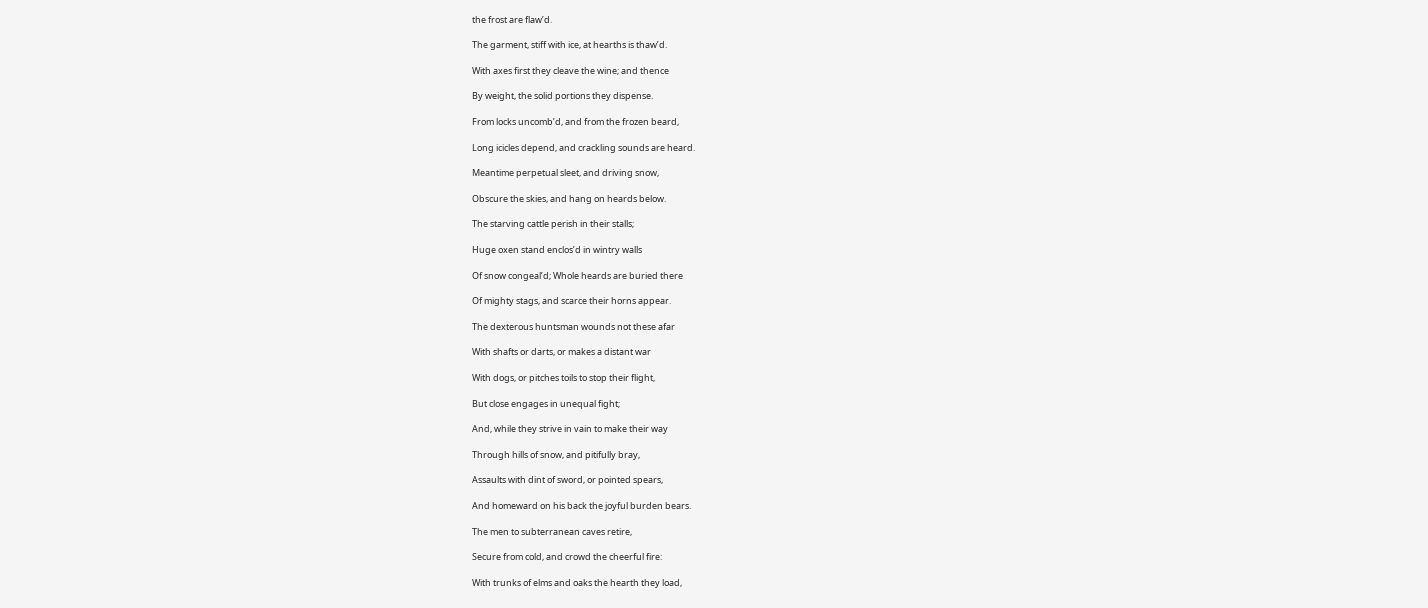the frost are flaw’d.

The garment, stiff with ice, at hearths is thaw’d.

With axes first they cleave the wine; and thence

By weight, the solid portions they dispense.

From locks uncomb’d, and from the frozen beard,

Long icicles depend, and crackling sounds are heard.

Meantime perpetual sleet, and driving snow,

Obscure the skies, and hang on heards below.

The starving cattle perish in their stalls;

Huge oxen stand enclos’d in wintry walls

Of snow congeal’d; Whole heards are buried there

Of mighty stags, and scarce their horns appear.

The dexterous huntsman wounds not these afar

With shafts or darts, or makes a distant war

With dogs, or pitches toils to stop their flight,

But close engages in unequal fight;

And, while they strive in vain to make their way

Through hills of snow, and pitifully bray,

Assaults with dint of sword, or pointed spears,

And homeward on his back the joyful burden bears.

The men to subterranean caves retire,

Secure from cold, and crowd the cheerful fire:

With trunks of elms and oaks the hearth they load,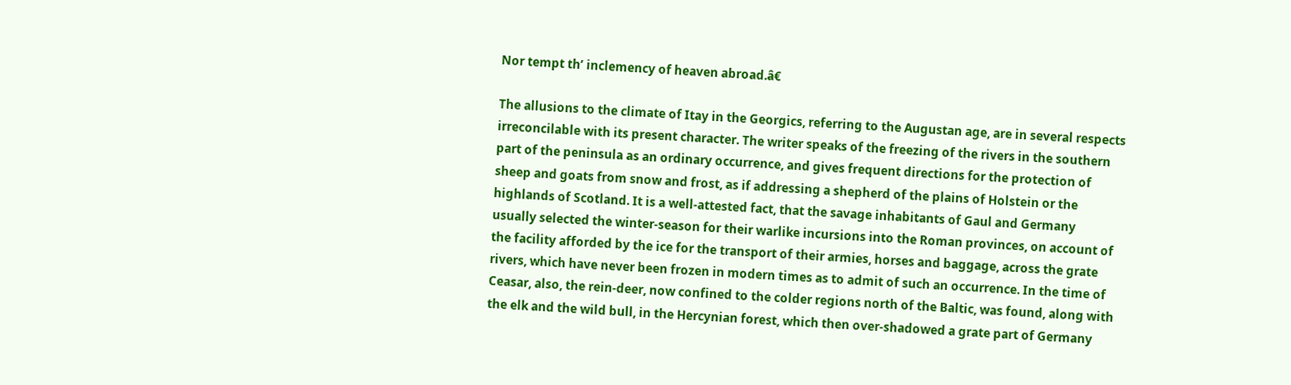Nor tempt th’ inclemency of heaven abroad.â€

The allusions to the climate of Itay in the Georgics, referring to the Augustan age, are in several respects irreconcilable with its present character. The writer speaks of the freezing of the rivers in the southern part of the peninsula as an ordinary occurrence, and gives frequent directions for the protection of sheep and goats from snow and frost, as if addressing a shepherd of the plains of Holstein or the highlands of Scotland. It is a well-attested fact, that the savage inhabitants of Gaul and Germany usually selected the winter-season for their warlike incursions into the Roman provinces, on account of the facility afforded by the ice for the transport of their armies, horses and baggage, across the grate rivers, which have never been frozen in modern times as to admit of such an occurrence. In the time of Ceasar, also, the rein-deer, now confined to the colder regions north of the Baltic, was found, along with the elk and the wild bull, in the Hercynian forest, which then over-shadowed a grate part of Germany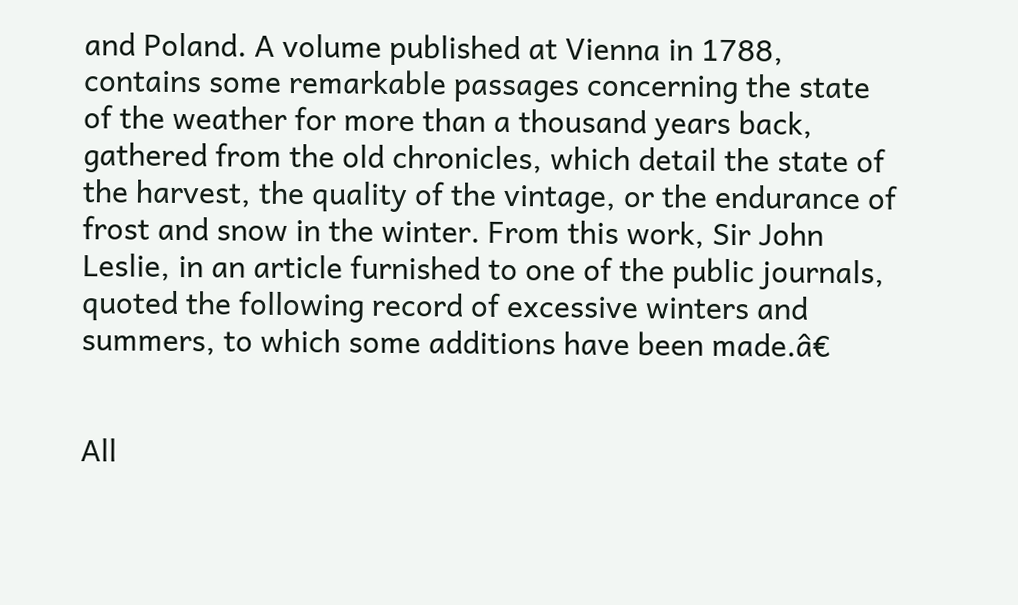and Poland. A volume published at Vienna in 1788, contains some remarkable passages concerning the state of the weather for more than a thousand years back, gathered from the old chronicles, which detail the state of the harvest, the quality of the vintage, or the endurance of frost and snow in the winter. From this work, Sir John Leslie, in an article furnished to one of the public journals, quoted the following record of excessive winters and summers, to which some additions have been made.â€


All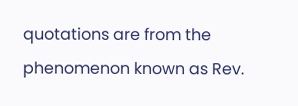quotations are from the phenomenon known as Rev.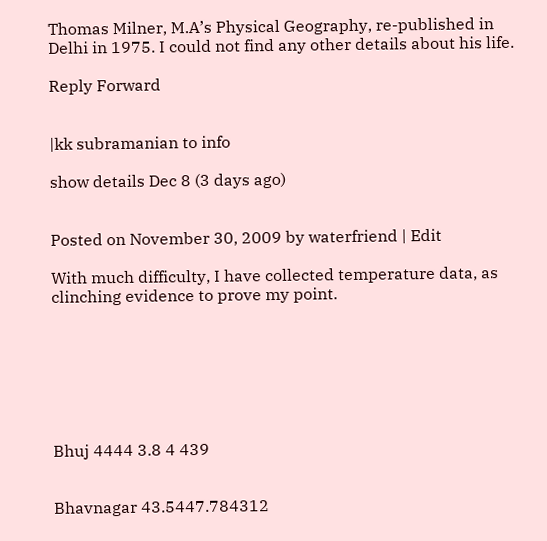Thomas Milner, M.A’s Physical Geography, re-published in Delhi in 1975. I could not find any other details about his life.

Reply Forward


|kk subramanian to info

show details Dec 8 (3 days ago)


Posted on November 30, 2009 by waterfriend | Edit

With much difficulty, I have collected temperature data, as clinching evidence to prove my point.







Bhuj 4444 3.8 4 439


Bhavnagar 43.5447.784312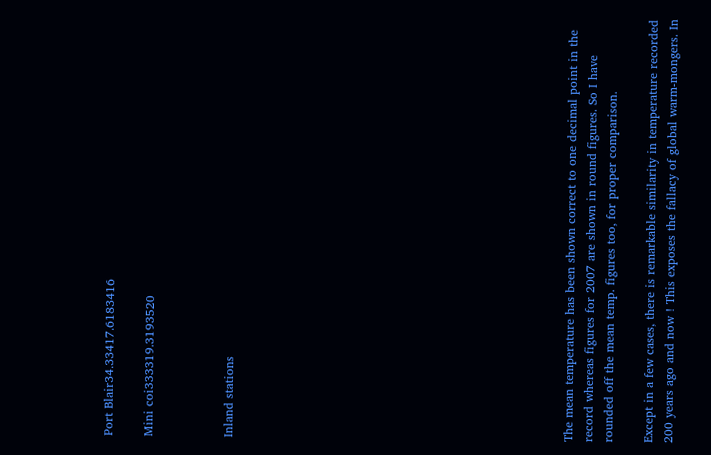Port Blair34.33417.6183416

Mini coi333319.3193520



Inland stations
















The mean temperature has been shown correct to one decimal point in the record whereas figures for 2007 are shown in round figures. So I have rounded off the mean temp. figures too, for proper comparison.

Except in a few cases, there is remarkable similarity in temperature recorded 200 years ago and now ! This exposes the fallacy of global warm-mongers. In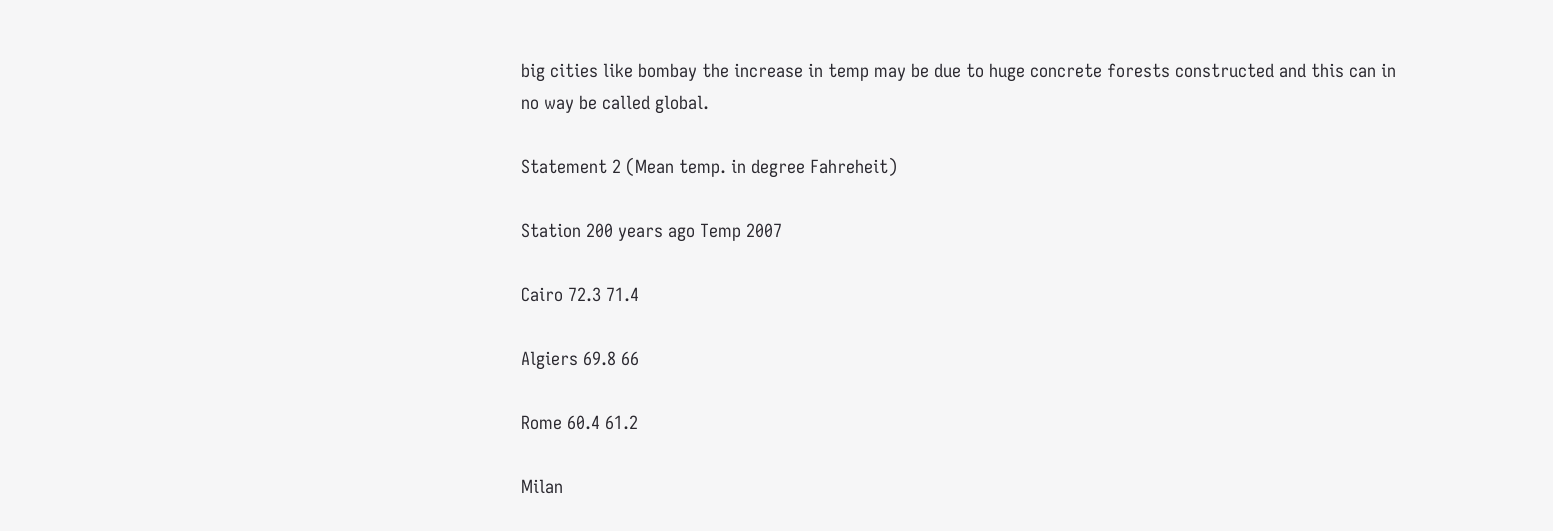big cities like bombay the increase in temp may be due to huge concrete forests constructed and this can in no way be called global.

Statement 2 (Mean temp. in degree Fahreheit)

Station 200 years ago Temp 2007

Cairo 72.3 71.4

Algiers 69.8 66

Rome 60.4 61.2

Milan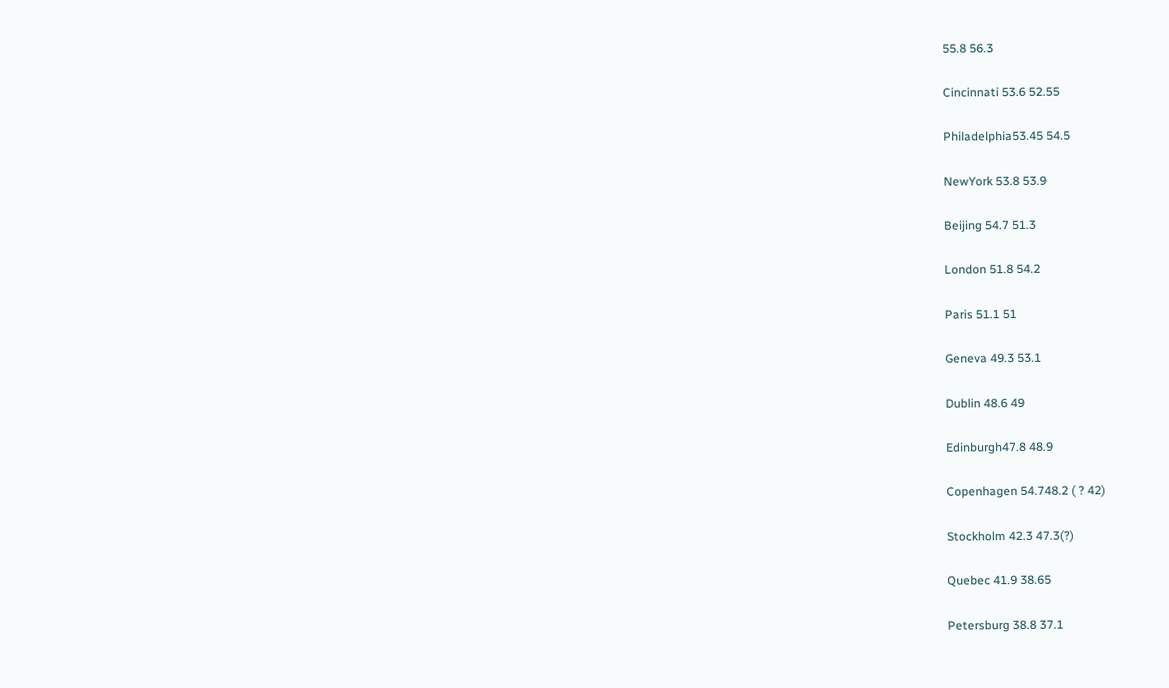55.8 56.3

Cincinnati 53.6 52.55

Philadelphia53.45 54.5

NewYork 53.8 53.9

Beijing 54.7 51.3

London 51.8 54.2

Paris 51.1 51

Geneva 49.3 53.1

Dublin 48.6 49

Edinburgh47.8 48.9

Copenhagen 54.748.2 ( ? 42)

Stockholm 42.3 47.3(?)

Quebec 41.9 38.65

Petersburg 38.8 37.1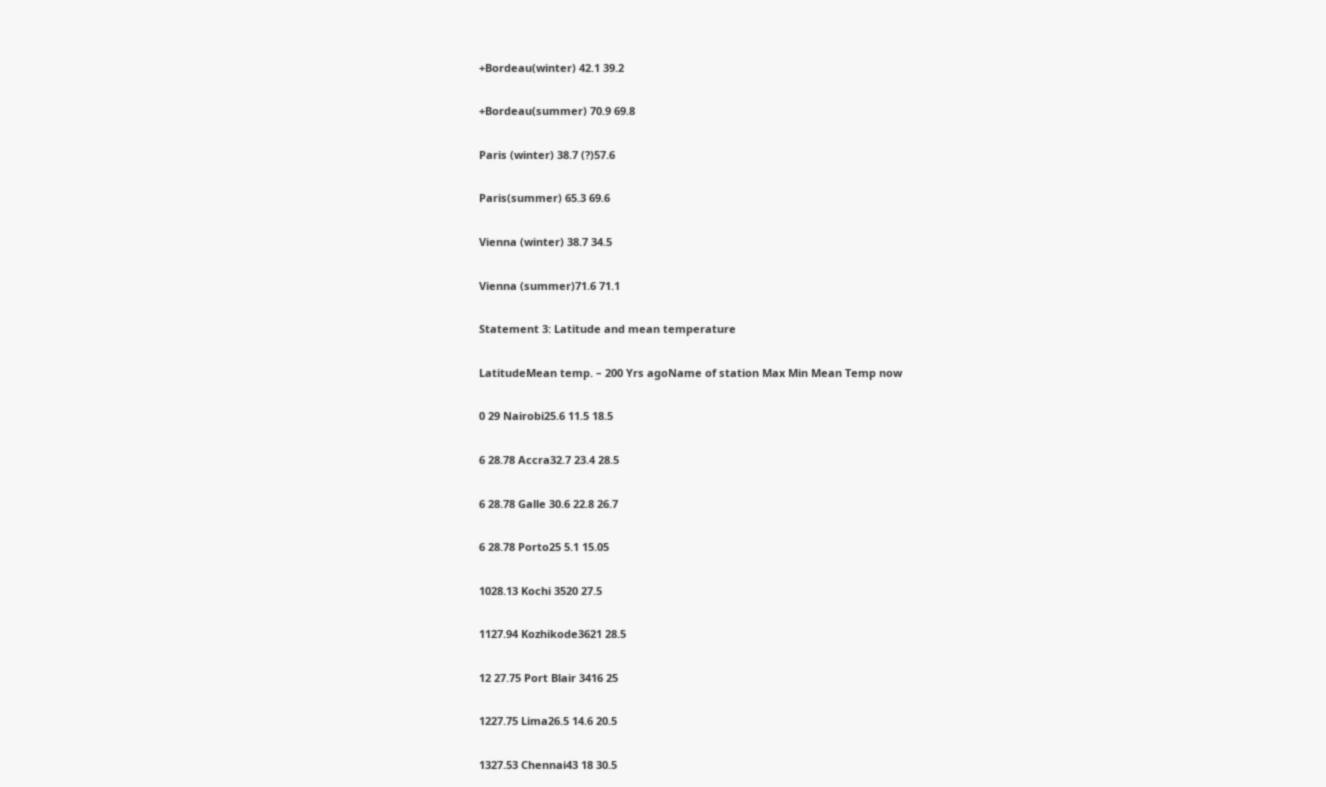+Bordeau(winter) 42.1 39.2

+Bordeau(summer) 70.9 69.8

Paris (winter) 38.7 (?)57.6

Paris(summer) 65.3 69.6

Vienna (winter) 38.7 34.5

Vienna (summer)71.6 71.1

Statement 3: Latitude and mean temperature

LatitudeMean temp. – 200 Yrs agoName of station Max Min Mean Temp now

0 29 Nairobi25.6 11.5 18.5

6 28.78 Accra32.7 23.4 28.5

6 28.78 Galle 30.6 22.8 26.7

6 28.78 Porto25 5.1 15.05

1028.13 Kochi 3520 27.5

1127.94 Kozhikode3621 28.5

12 27.75 Port Blair 3416 25

1227.75 Lima26.5 14.6 20.5

1327.53 Chennai43 18 30.5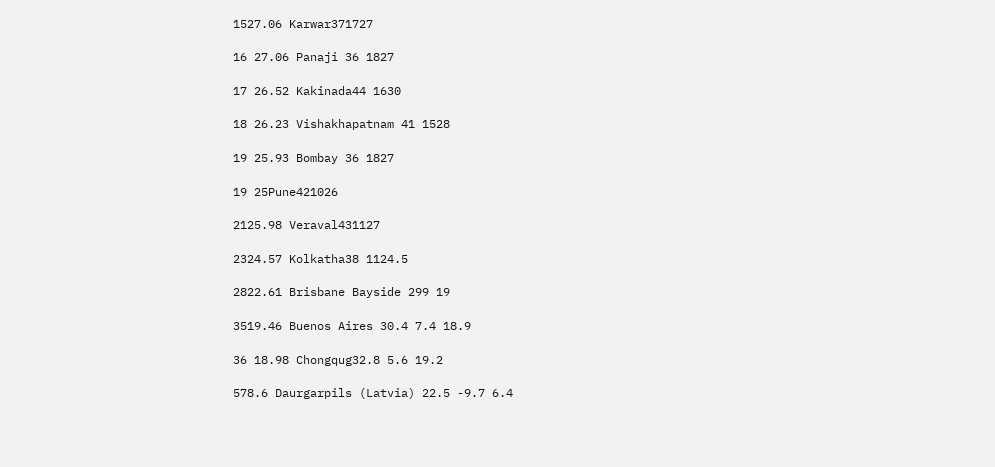1527.06 Karwar371727

16 27.06 Panaji 36 1827

17 26.52 Kakinada44 1630

18 26.23 Vishakhapatnam 41 1528

19 25.93 Bombay 36 1827

19 25Pune421026

2125.98 Veraval431127

2324.57 Kolkatha38 1124.5

2822.61 Brisbane Bayside 299 19

3519.46 Buenos Aires 30.4 7.4 18.9

36 18.98 Chongqug32.8 5.6 19.2

578.6 Daurgarpils (Latvia) 22.5 -9.7 6.4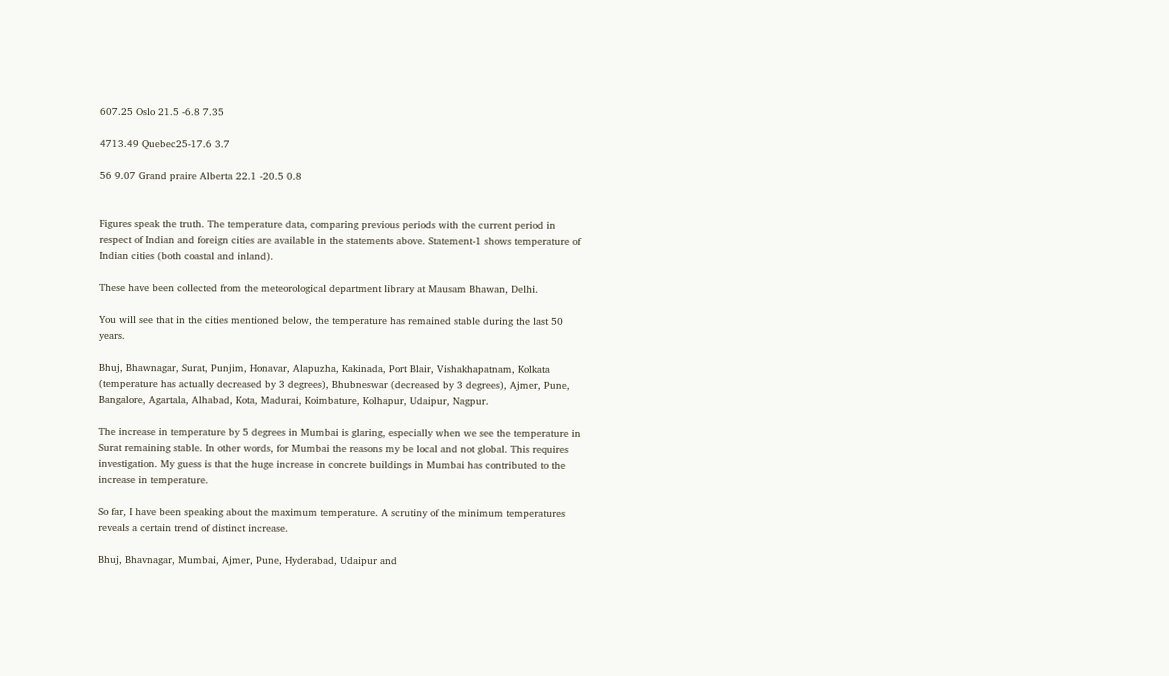607.25 Oslo 21.5 -6.8 7.35

4713.49 Quebec25-17.6 3.7

56 9.07 Grand praire Alberta 22.1 -20.5 0.8


Figures speak the truth. The temperature data, comparing previous periods with the current period in respect of Indian and foreign cities are available in the statements above. Statement-1 shows temperature of Indian cities (both coastal and inland).

These have been collected from the meteorological department library at Mausam Bhawan, Delhi.

You will see that in the cities mentioned below, the temperature has remained stable during the last 50 years.

Bhuj, Bhawnagar, Surat, Punjim, Honavar, Alapuzha, Kakinada, Port Blair, Vishakhapatnam, Kolkata (temperature has actually decreased by 3 degrees), Bhubneswar (decreased by 3 degrees), Ajmer, Pune, Bangalore, Agartala, Alhabad, Kota, Madurai, Koimbature, Kolhapur, Udaipur, Nagpur.

The increase in temperature by 5 degrees in Mumbai is glaring, especially when we see the temperature in Surat remaining stable. In other words, for Mumbai the reasons my be local and not global. This requires investigation. My guess is that the huge increase in concrete buildings in Mumbai has contributed to the increase in temperature.

So far, I have been speaking about the maximum temperature. A scrutiny of the minimum temperatures reveals a certain trend of distinct increase.

Bhuj, Bhavnagar, Mumbai, Ajmer, Pune, Hyderabad, Udaipur and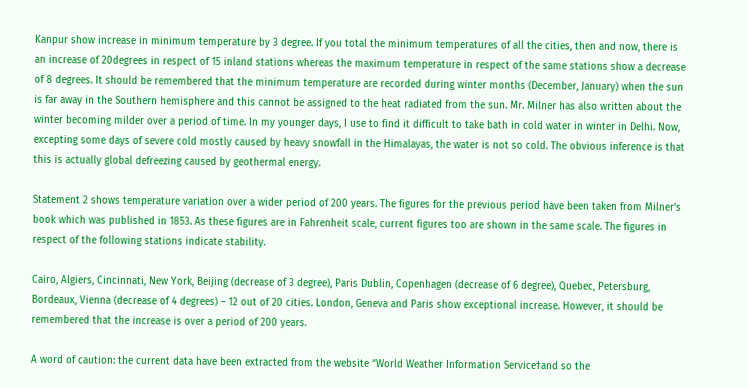Kanpur show increase in minimum temperature by 3 degree. If you total the minimum temperatures of all the cities, then and now, there is an increase of 20degrees in respect of 15 inland stations whereas the maximum temperature in respect of the same stations show a decrease of 8 degrees. It should be remembered that the minimum temperature are recorded during winter months (December, January) when the sun is far away in the Southern hemisphere and this cannot be assigned to the heat radiated from the sun. Mr. Milner has also written about the winter becoming milder over a period of time. In my younger days, I use to find it difficult to take bath in cold water in winter in Delhi. Now, excepting some days of severe cold mostly caused by heavy snowfall in the Himalayas, the water is not so cold. The obvious inference is that this is actually global defreezing caused by geothermal energy.

Statement 2 shows temperature variation over a wider period of 200 years. The figures for the previous period have been taken from Milner’s book which was published in 1853. As these figures are in Fahrenheit scale, current figures too are shown in the same scale. The figures in respect of the following stations indicate stability.

Cairo, Algiers, Cincinnati, New York, Beijing (decrease of 3 degree), Paris Dublin, Copenhagen (decrease of 6 degree), Quebec, Petersburg, Bordeaux, Vienna (decrease of 4 degrees) – 12 out of 20 cities. London, Geneva and Paris show exceptional increase. However, it should be remembered that the increase is over a period of 200 years.

A word of caution: the current data have been extracted from the website “World Weather Information Service†and so the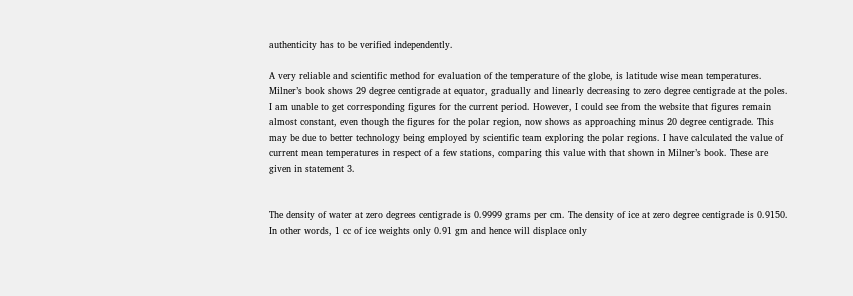authenticity has to be verified independently.

A very reliable and scientific method for evaluation of the temperature of the globe, is latitude wise mean temperatures. Milner’s book shows 29 degree centigrade at equator, gradually and linearly decreasing to zero degree centigrade at the poles. I am unable to get corresponding figures for the current period. However, I could see from the website that figures remain almost constant, even though the figures for the polar region, now shows as approaching minus 20 degree centigrade. This may be due to better technology being employed by scientific team exploring the polar regions. I have calculated the value of current mean temperatures in respect of a few stations, comparing this value with that shown in Milner’s book. These are given in statement 3.


The density of water at zero degrees centigrade is 0.9999 grams per cm. The density of ice at zero degree centigrade is 0.9150. In other words, 1 cc of ice weights only 0.91 gm and hence will displace only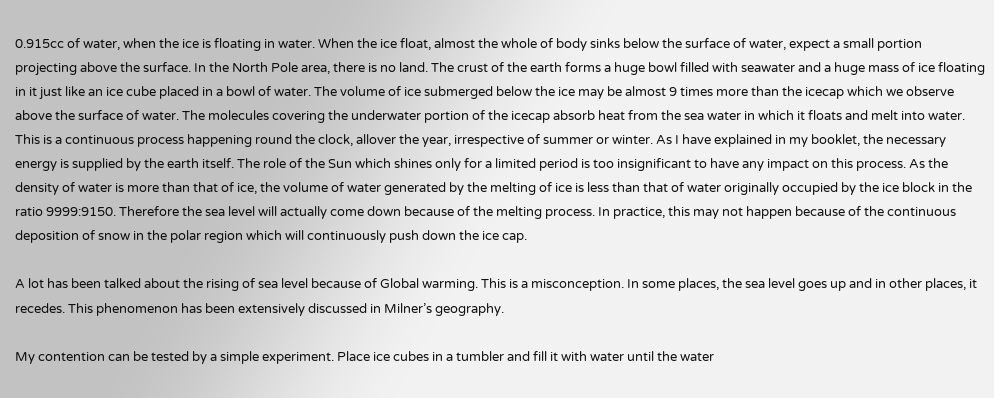0.915cc of water, when the ice is floating in water. When the ice float, almost the whole of body sinks below the surface of water, expect a small portion projecting above the surface. In the North Pole area, there is no land. The crust of the earth forms a huge bowl filled with seawater and a huge mass of ice floating in it just like an ice cube placed in a bowl of water. The volume of ice submerged below the ice may be almost 9 times more than the icecap which we observe above the surface of water. The molecules covering the underwater portion of the icecap absorb heat from the sea water in which it floats and melt into water. This is a continuous process happening round the clock, allover the year, irrespective of summer or winter. As I have explained in my booklet, the necessary energy is supplied by the earth itself. The role of the Sun which shines only for a limited period is too insignificant to have any impact on this process. As the density of water is more than that of ice, the volume of water generated by the melting of ice is less than that of water originally occupied by the ice block in the ratio 9999:9150. Therefore the sea level will actually come down because of the melting process. In practice, this may not happen because of the continuous deposition of snow in the polar region which will continuously push down the ice cap.

A lot has been talked about the rising of sea level because of Global warming. This is a misconception. In some places, the sea level goes up and in other places, it recedes. This phenomenon has been extensively discussed in Milner’s geography.

My contention can be tested by a simple experiment. Place ice cubes in a tumbler and fill it with water until the water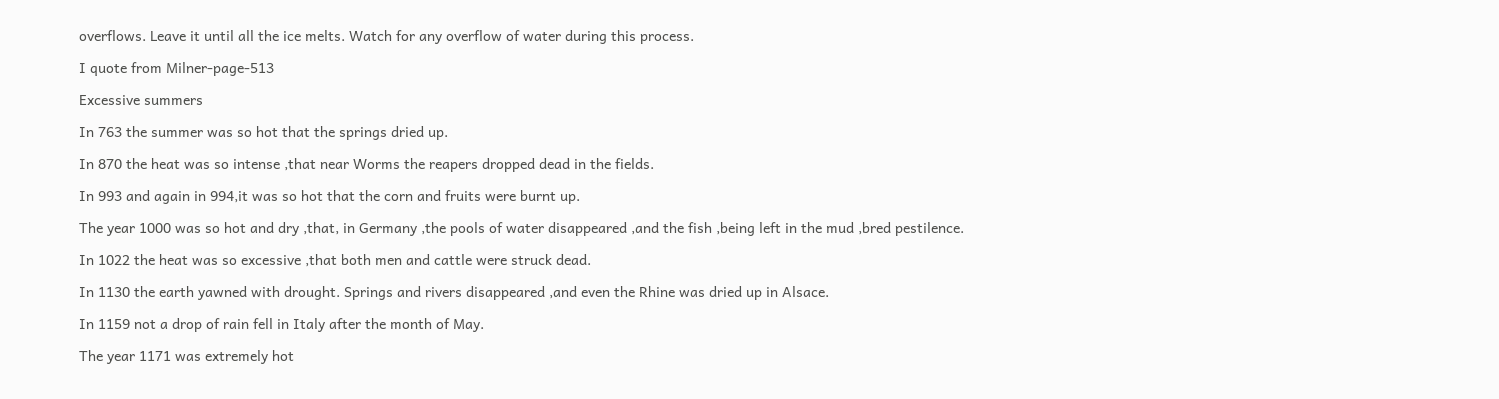overflows. Leave it until all the ice melts. Watch for any overflow of water during this process.

I quote from Milner-page-513

Excessive summers

In 763 the summer was so hot that the springs dried up.

In 870 the heat was so intense ,that near Worms the reapers dropped dead in the fields.

In 993 and again in 994,it was so hot that the corn and fruits were burnt up.

The year 1000 was so hot and dry ,that, in Germany ,the pools of water disappeared ,and the fish ,being left in the mud ,bred pestilence.

In 1022 the heat was so excessive ,that both men and cattle were struck dead.

In 1130 the earth yawned with drought. Springs and rivers disappeared ,and even the Rhine was dried up in Alsace.

In 1159 not a drop of rain fell in Italy after the month of May.

The year 1171 was extremely hot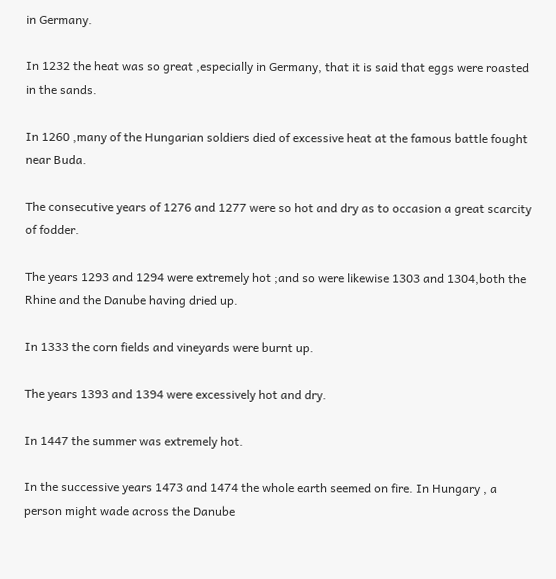in Germany.

In 1232 the heat was so great ,especially in Germany, that it is said that eggs were roasted in the sands.

In 1260 ,many of the Hungarian soldiers died of excessive heat at the famous battle fought near Buda.

The consecutive years of 1276 and 1277 were so hot and dry as to occasion a great scarcity of fodder.

The years 1293 and 1294 were extremely hot ;and so were likewise 1303 and 1304,both the Rhine and the Danube having dried up.

In 1333 the corn fields and vineyards were burnt up.

The years 1393 and 1394 were excessively hot and dry.

In 1447 the summer was extremely hot.

In the successive years 1473 and 1474 the whole earth seemed on fire. In Hungary , a person might wade across the Danube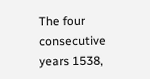The four consecutive years 1538,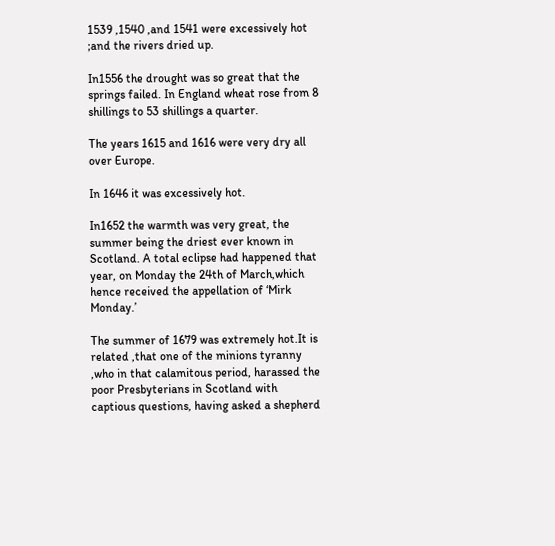1539 ,1540 ,and 1541 were excessively hot ;and the rivers dried up.

In1556 the drought was so great that the springs failed. In England wheat rose from 8 shillings to 53 shillings a quarter.

The years 1615 and 1616 were very dry all over Europe.

In 1646 it was excessively hot.

In1652 the warmth was very great, the summer being the driest ever known in Scotland. A total eclipse had happened that year, on Monday the 24th of March,which hence received the appellation of ‘Mirk Monday.’

The summer of 1679 was extremely hot.It is related ,that one of the minions tyranny ,who in that calamitous period, harassed the poor Presbyterians in Scotland with captious questions, having asked a shepherd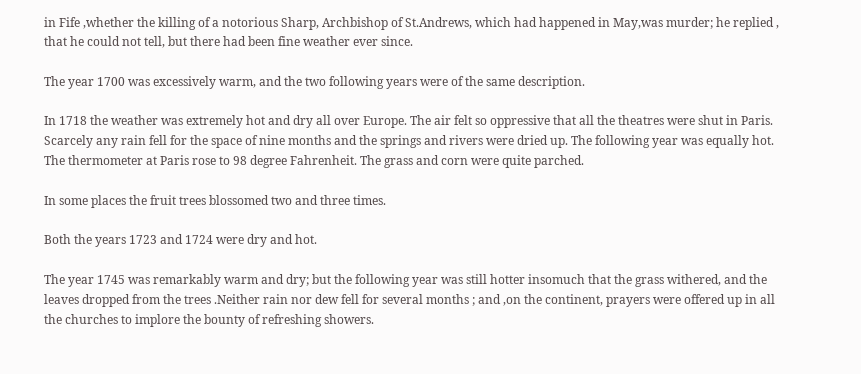in Fife ,whether the killing of a notorious Sharp, Archbishop of St.Andrews, which had happened in May,was murder; he replied , that he could not tell, but there had been fine weather ever since.

The year 1700 was excessively warm, and the two following years were of the same description.

In 1718 the weather was extremely hot and dry all over Europe. The air felt so oppressive that all the theatres were shut in Paris. Scarcely any rain fell for the space of nine months and the springs and rivers were dried up. The following year was equally hot. The thermometer at Paris rose to 98 degree Fahrenheit. The grass and corn were quite parched.

In some places the fruit trees blossomed two and three times.

Both the years 1723 and 1724 were dry and hot.

The year 1745 was remarkably warm and dry; but the following year was still hotter insomuch that the grass withered, and the leaves dropped from the trees .Neither rain nor dew fell for several months ; and ,on the continent, prayers were offered up in all the churches to implore the bounty of refreshing showers.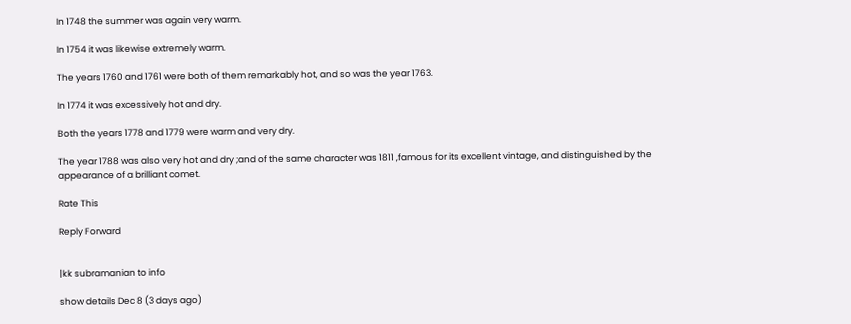In 1748 the summer was again very warm.

In 1754 it was likewise extremely warm.

The years 1760 and 1761 were both of them remarkably hot, and so was the year 1763.

In 1774 it was excessively hot and dry.

Both the years 1778 and 1779 were warm and very dry.

The year 1788 was also very hot and dry ;and of the same character was 1811 ,famous for its excellent vintage, and distinguished by the appearance of a brilliant comet.

Rate This

Reply Forward


|kk subramanian to info

show details Dec 8 (3 days ago)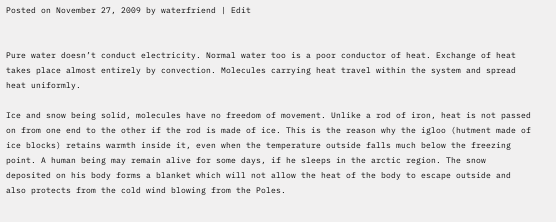Posted on November 27, 2009 by waterfriend | Edit


Pure water doesn’t conduct electricity. Normal water too is a poor conductor of heat. Exchange of heat takes place almost entirely by convection. Molecules carrying heat travel within the system and spread heat uniformly.

Ice and snow being solid, molecules have no freedom of movement. Unlike a rod of iron, heat is not passed on from one end to the other if the rod is made of ice. This is the reason why the igloo (hutment made of ice blocks) retains warmth inside it, even when the temperature outside falls much below the freezing point. A human being may remain alive for some days, if he sleeps in the arctic region. The snow deposited on his body forms a blanket which will not allow the heat of the body to escape outside and also protects from the cold wind blowing from the Poles.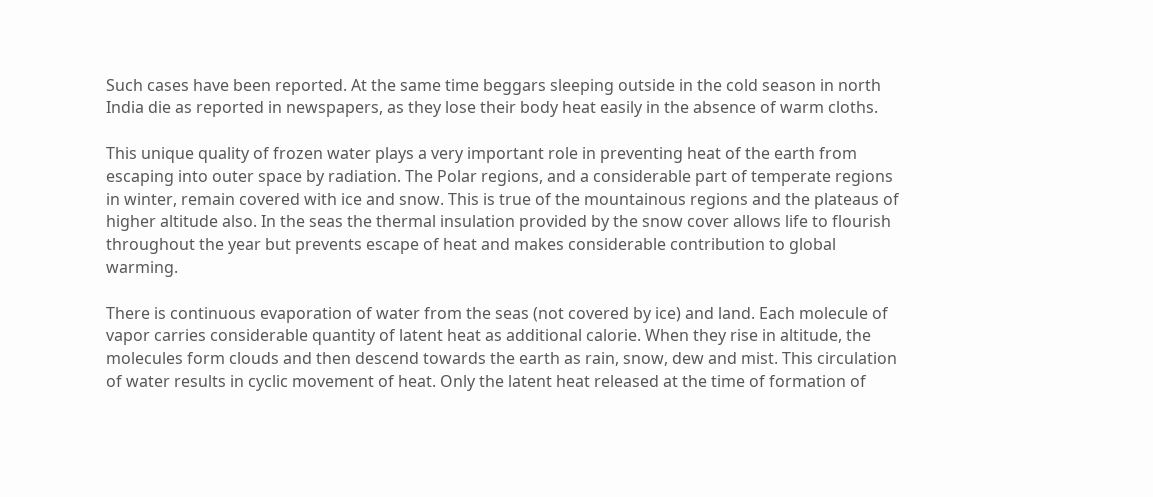Such cases have been reported. At the same time beggars sleeping outside in the cold season in north India die as reported in newspapers, as they lose their body heat easily in the absence of warm cloths.

This unique quality of frozen water plays a very important role in preventing heat of the earth from escaping into outer space by radiation. The Polar regions, and a considerable part of temperate regions in winter, remain covered with ice and snow. This is true of the mountainous regions and the plateaus of higher altitude also. In the seas the thermal insulation provided by the snow cover allows life to flourish throughout the year but prevents escape of heat and makes considerable contribution to global warming.

There is continuous evaporation of water from the seas (not covered by ice) and land. Each molecule of vapor carries considerable quantity of latent heat as additional calorie. When they rise in altitude, the molecules form clouds and then descend towards the earth as rain, snow, dew and mist. This circulation of water results in cyclic movement of heat. Only the latent heat released at the time of formation of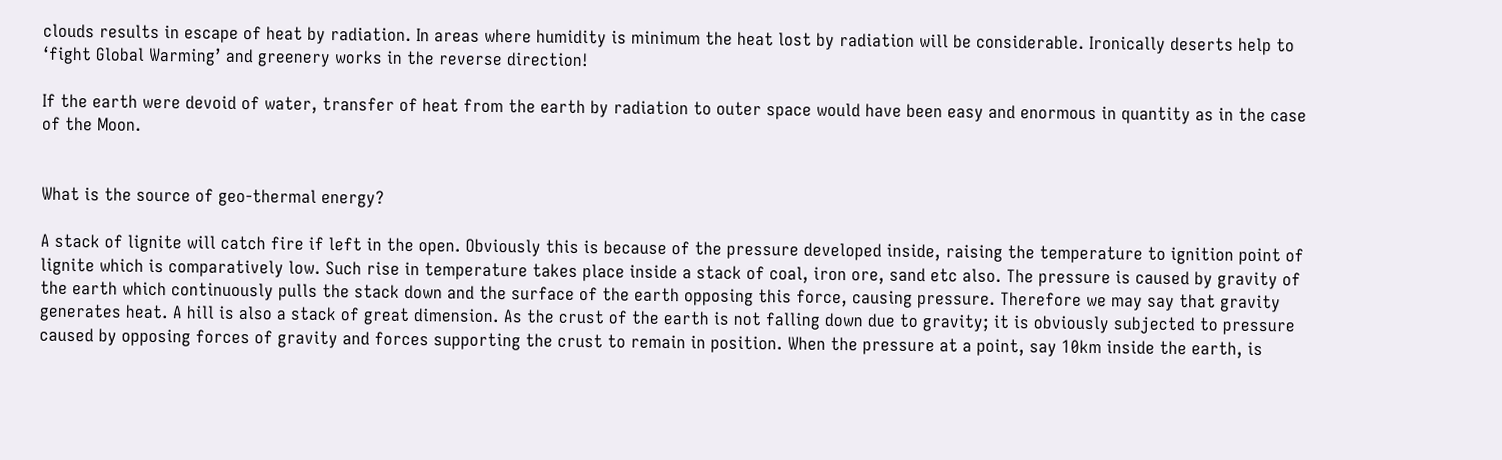clouds results in escape of heat by radiation. In areas where humidity is minimum the heat lost by radiation will be considerable. Ironically deserts help to ‘fight Global Warming’ and greenery works in the reverse direction!

If the earth were devoid of water, transfer of heat from the earth by radiation to outer space would have been easy and enormous in quantity as in the case of the Moon.


What is the source of geo-thermal energy?

A stack of lignite will catch fire if left in the open. Obviously this is because of the pressure developed inside, raising the temperature to ignition point of lignite which is comparatively low. Such rise in temperature takes place inside a stack of coal, iron ore, sand etc also. The pressure is caused by gravity of the earth which continuously pulls the stack down and the surface of the earth opposing this force, causing pressure. Therefore we may say that gravity generates heat. A hill is also a stack of great dimension. As the crust of the earth is not falling down due to gravity; it is obviously subjected to pressure caused by opposing forces of gravity and forces supporting the crust to remain in position. When the pressure at a point, say 10km inside the earth, is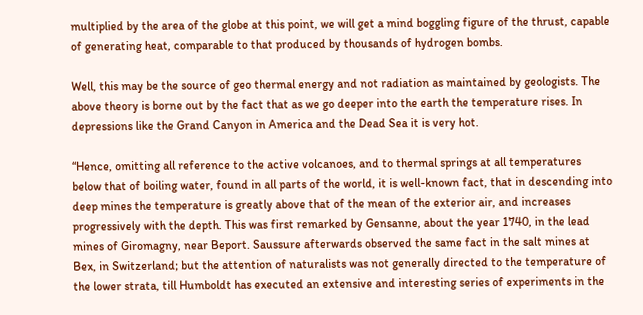multiplied by the area of the globe at this point, we will get a mind boggling figure of the thrust, capable of generating heat, comparable to that produced by thousands of hydrogen bombs.

Well, this may be the source of geo thermal energy and not radiation as maintained by geologists. The above theory is borne out by the fact that as we go deeper into the earth the temperature rises. In depressions like the Grand Canyon in America and the Dead Sea it is very hot.

“Hence, omitting all reference to the active volcanoes, and to thermal springs at all temperatures below that of boiling water, found in all parts of the world, it is well-known fact, that in descending into deep mines the temperature is greatly above that of the mean of the exterior air, and increases progressively with the depth. This was first remarked by Gensanne, about the year 1740, in the lead mines of Giromagny, near Beport. Saussure afterwards observed the same fact in the salt mines at Bex, in Switzerland; but the attention of naturalists was not generally directed to the temperature of the lower strata, till Humboldt has executed an extensive and interesting series of experiments in the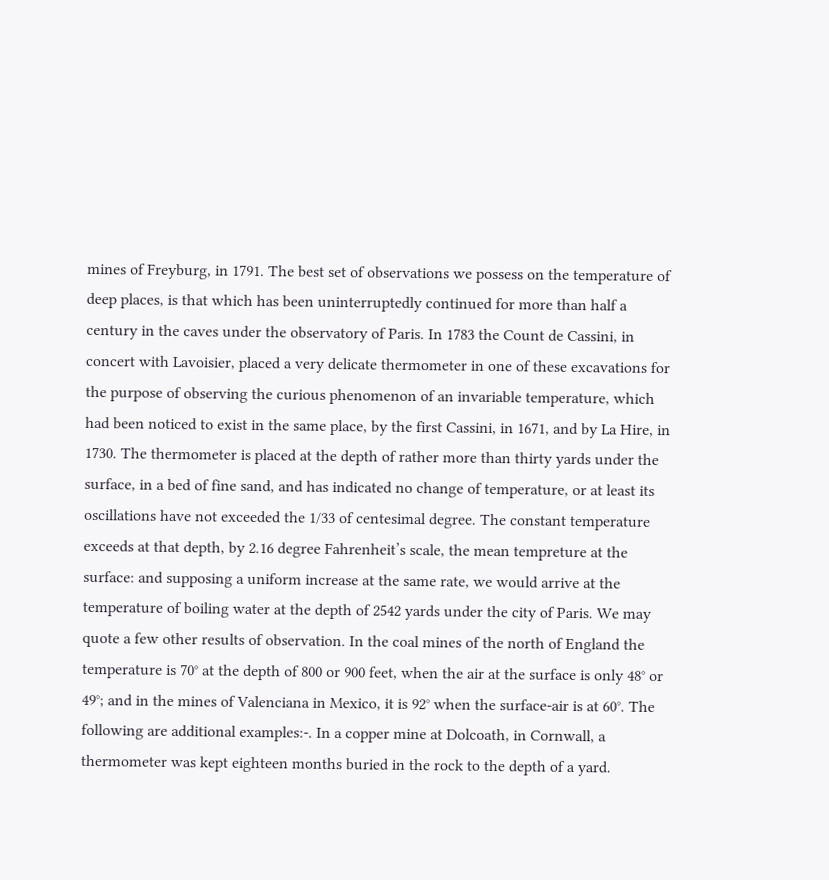mines of Freyburg, in 1791. The best set of observations we possess on the temperature of deep places, is that which has been uninterruptedly continued for more than half a century in the caves under the observatory of Paris. In 1783 the Count de Cassini, in concert with Lavoisier, placed a very delicate thermometer in one of these excavations for the purpose of observing the curious phenomenon of an invariable temperature, which had been noticed to exist in the same place, by the first Cassini, in 1671, and by La Hire, in 1730. The thermometer is placed at the depth of rather more than thirty yards under the surface, in a bed of fine sand, and has indicated no change of temperature, or at least its oscillations have not exceeded the 1/33 of centesimal degree. The constant temperature exceeds at that depth, by 2.16 degree Fahrenheit’s scale, the mean tempreture at the surface: and supposing a uniform increase at the same rate, we would arrive at the temperature of boiling water at the depth of 2542 yards under the city of Paris. We may quote a few other results of observation. In the coal mines of the north of England the temperature is 70° at the depth of 800 or 900 feet, when the air at the surface is only 48° or 49°; and in the mines of Valenciana in Mexico, it is 92° when the surface-air is at 60°. The following are additional examples:-. In a copper mine at Dolcoath, in Cornwall, a thermometer was kept eighteen months buried in the rock to the depth of a yard.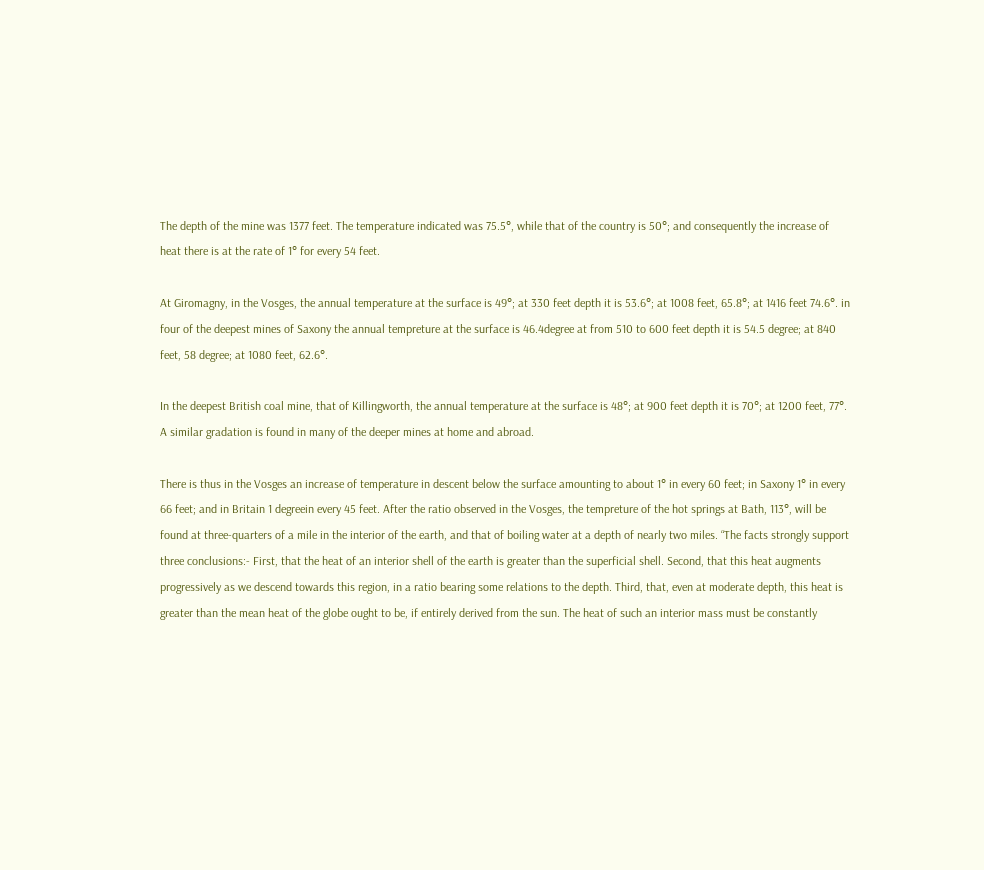The depth of the mine was 1377 feet. The temperature indicated was 75.5°, while that of the country is 50°; and consequently the increase of heat there is at the rate of 1° for every 54 feet.

At Giromagny, in the Vosges, the annual temperature at the surface is 49°; at 330 feet depth it is 53.6°; at 1008 feet, 65.8°; at 1416 feet 74.6°. in four of the deepest mines of Saxony the annual tempreture at the surface is 46.4degree at from 510 to 600 feet depth it is 54.5 degree; at 840 feet, 58 degree; at 1080 feet, 62.6°.

In the deepest British coal mine, that of Killingworth, the annual temperature at the surface is 48°; at 900 feet depth it is 70°; at 1200 feet, 77°. A similar gradation is found in many of the deeper mines at home and abroad.

There is thus in the Vosges an increase of temperature in descent below the surface amounting to about 1° in every 60 feet; in Saxony 1° in every 66 feet; and in Britain 1 degreein every 45 feet. After the ratio observed in the Vosges, the tempreture of the hot springs at Bath, 113°, will be found at three-quarters of a mile in the interior of the earth, and that of boiling water at a depth of nearly two miles. “The facts strongly support three conclusions:- First, that the heat of an interior shell of the earth is greater than the superficial shell. Second, that this heat augments progressively as we descend towards this region, in a ratio bearing some relations to the depth. Third, that, even at moderate depth, this heat is greater than the mean heat of the globe ought to be, if entirely derived from the sun. The heat of such an interior mass must be constantly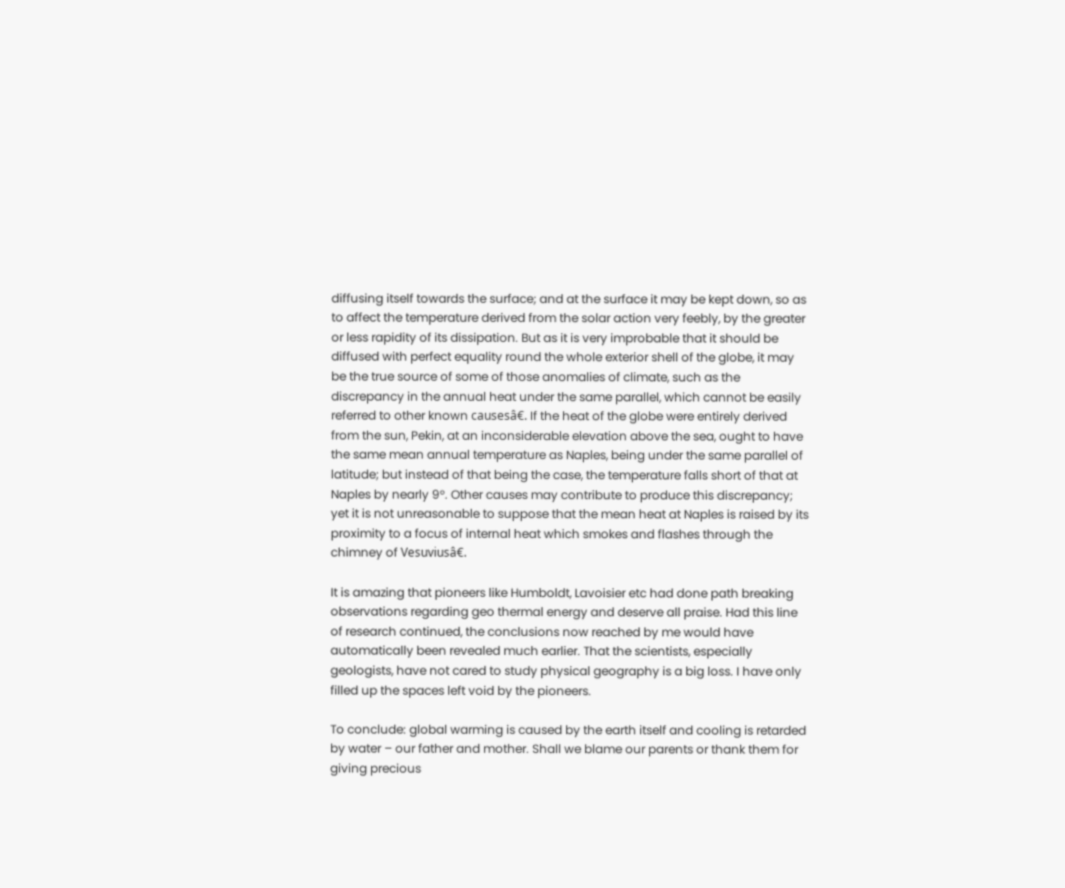diffusing itself towards the surface; and at the surface it may be kept down, so as to affect the temperature derived from the solar action very feebly, by the greater or less rapidity of its dissipation. But as it is very improbable that it should be diffused with perfect equality round the whole exterior shell of the globe, it may be the true source of some of those anomalies of climate, such as the discrepancy in the annual heat under the same parallel, which cannot be easily referred to other known causesâ€. If the heat of the globe were entirely derived from the sun, Pekin, at an inconsiderable elevation above the sea, ought to have the same mean annual temperature as Naples, being under the same parallel of latitude; but instead of that being the case, the temperature falls short of that at Naples by nearly 9°. Other causes may contribute to produce this discrepancy; yet it is not unreasonable to suppose that the mean heat at Naples is raised by its proximity to a focus of internal heat which smokes and flashes through the chimney of Vesuviusâ€.

It is amazing that pioneers like Humboldt, Lavoisier etc had done path breaking observations regarding geo thermal energy and deserve all praise. Had this line of research continued, the conclusions now reached by me would have automatically been revealed much earlier. That the scientists, especially geologists, have not cared to study physical geography is a big loss. I have only filled up the spaces left void by the pioneers.

To conclude: global warming is caused by the earth itself and cooling is retarded by water – our father and mother. Shall we blame our parents or thank them for giving precious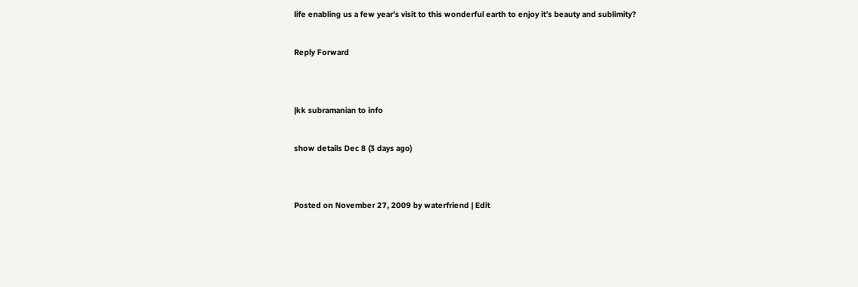life enabling us a few year’s visit to this wonderful earth to enjoy it’s beauty and sublimity?

Reply Forward


|kk subramanian to info

show details Dec 8 (3 days ago)


Posted on November 27, 2009 by waterfriend | Edit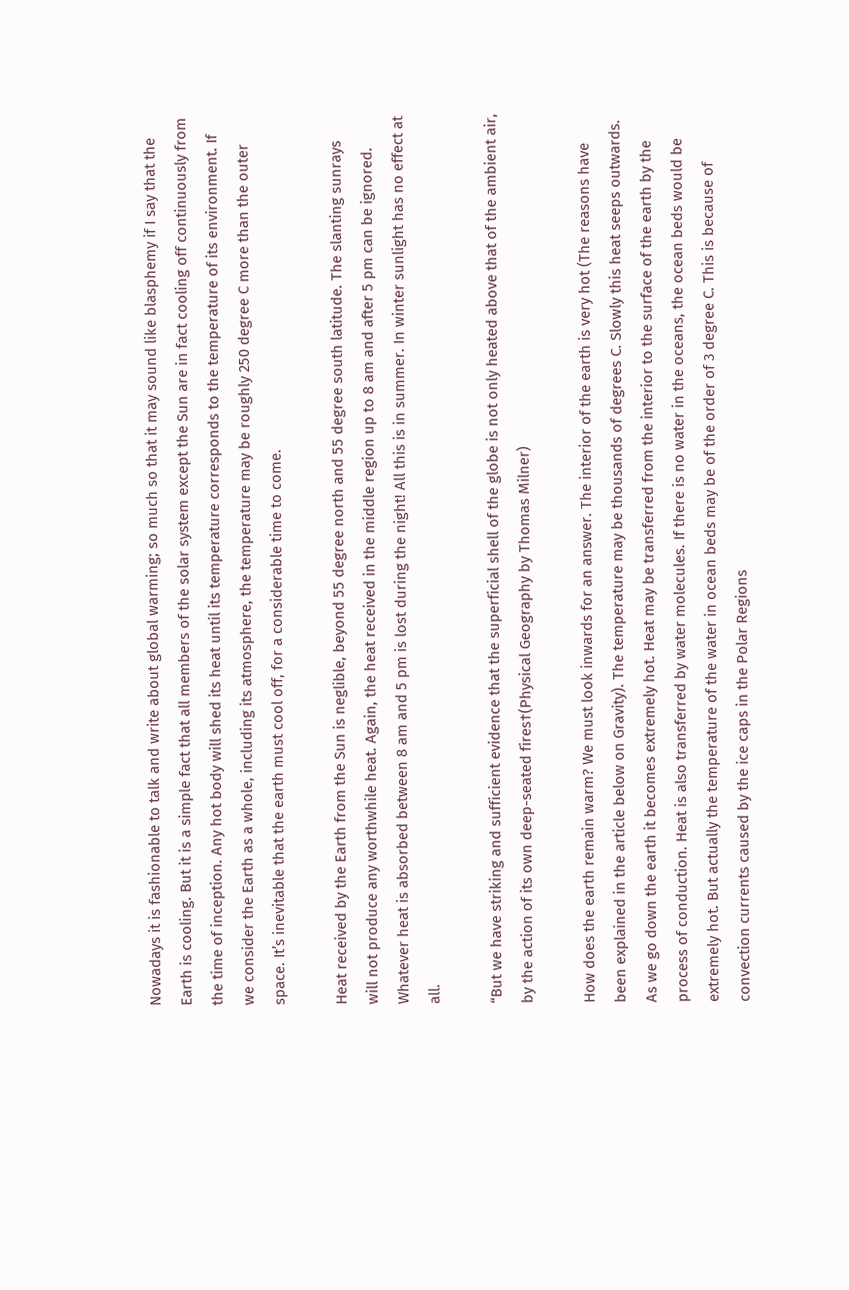Nowadays it is fashionable to talk and write about global warming; so much so that it may sound like blasphemy if I say that the Earth is cooling. But it is a simple fact that all members of the solar system except the Sun are in fact cooling off continuously from the time of inception. Any hot body will shed its heat until its temperature corresponds to the temperature of its environment. If we consider the Earth as a whole, including its atmosphere, the temperature may be roughly 250 degree C more than the outer space. It’s inevitable that the earth must cool off, for a considerable time to come.

Heat received by the Earth from the Sun is neglible, beyond 55 degree north and 55 degree south latitude. The slanting sunrays will not produce any worthwhile heat. Again, the heat received in the middle region up to 8 am and after 5 pm can be ignored. Whatever heat is absorbed between 8 am and 5 pm is lost during the night! All this is in summer. In winter sunlight has no effect at all.

“But we have striking and sufficient evidence that the superficial shell of the globe is not only heated above that of the ambient air, by the action of its own deep-seated fires†(Physical Geography by Thomas Milner)

How does the earth remain warm? We must look inwards for an answer. The interior of the earth is very hot (The reasons have been explained in the article below on Gravity). The temperature may be thousands of degrees C. Slowly this heat seeps outwards. As we go down the earth it becomes extremely hot. Heat may be transferred from the interior to the surface of the earth by the process of conduction. Heat is also transferred by water molecules. If there is no water in the oceans, the ocean beds would be extremely hot. But actually the temperature of the water in ocean beds may be of the order of 3 degree C. This is because of convection currents caused by the ice caps in the Polar Regions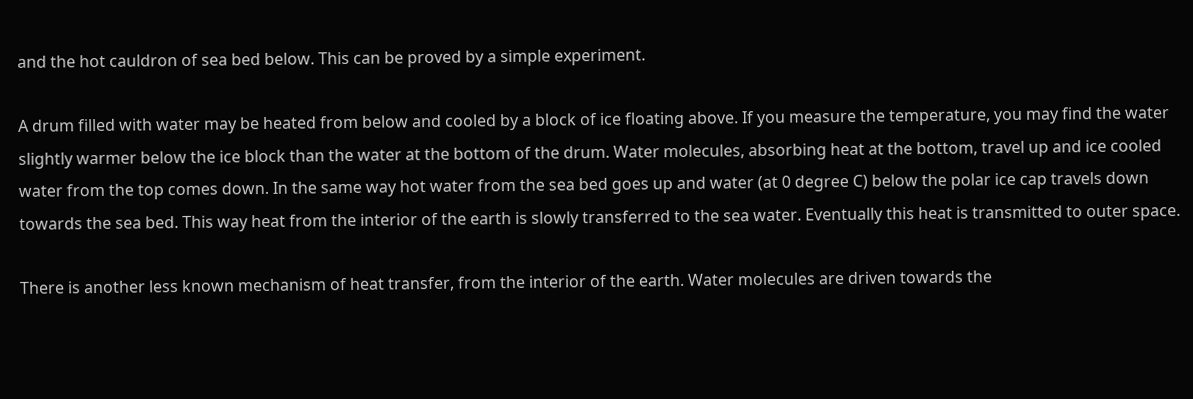and the hot cauldron of sea bed below. This can be proved by a simple experiment.

A drum filled with water may be heated from below and cooled by a block of ice floating above. If you measure the temperature, you may find the water slightly warmer below the ice block than the water at the bottom of the drum. Water molecules, absorbing heat at the bottom, travel up and ice cooled water from the top comes down. In the same way hot water from the sea bed goes up and water (at 0 degree C) below the polar ice cap travels down towards the sea bed. This way heat from the interior of the earth is slowly transferred to the sea water. Eventually this heat is transmitted to outer space.

There is another less known mechanism of heat transfer, from the interior of the earth. Water molecules are driven towards the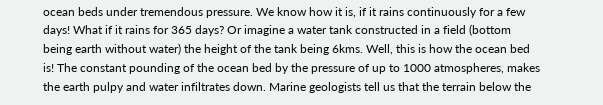ocean beds under tremendous pressure. We know how it is, if it rains continuously for a few days! What if it rains for 365 days? Or imagine a water tank constructed in a field (bottom being earth without water) the height of the tank being 6kms. Well, this is how the ocean bed is! The constant pounding of the ocean bed by the pressure of up to 1000 atmospheres, makes the earth pulpy and water infiltrates down. Marine geologists tell us that the terrain below the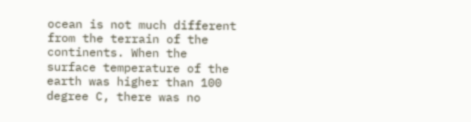ocean is not much different from the terrain of the continents. When the surface temperature of the earth was higher than 100 degree C, there was no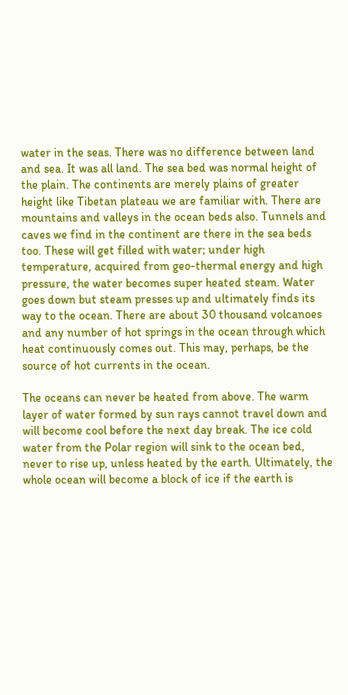water in the seas. There was no difference between land and sea. It was all land. The sea bed was normal height of the plain. The continents are merely plains of greater height like Tibetan plateau we are familiar with. There are mountains and valleys in the ocean beds also. Tunnels and caves we find in the continent are there in the sea beds too. These will get filled with water; under high temperature, acquired from geo-thermal energy and high pressure, the water becomes super heated steam. Water goes down but steam presses up and ultimately finds its way to the ocean. There are about 30 thousand volcanoes and any number of hot springs in the ocean through which heat continuously comes out. This may, perhaps, be the source of hot currents in the ocean.

The oceans can never be heated from above. The warm layer of water formed by sun rays cannot travel down and will become cool before the next day break. The ice cold water from the Polar region will sink to the ocean bed, never to rise up, unless heated by the earth. Ultimately, the whole ocean will become a block of ice if the earth is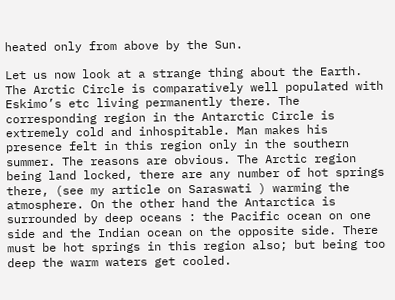heated only from above by the Sun.

Let us now look at a strange thing about the Earth. The Arctic Circle is comparatively well populated with Eskimo’s etc living permanently there. The corresponding region in the Antarctic Circle is extremely cold and inhospitable. Man makes his presence felt in this region only in the southern summer. The reasons are obvious. The Arctic region being land locked, there are any number of hot springs there, (see my article on Saraswati ) warming the atmosphere. On the other hand the Antarctica is surrounded by deep oceans : the Pacific ocean on one side and the Indian ocean on the opposite side. There must be hot springs in this region also; but being too deep the warm waters get cooled.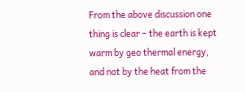From the above discussion one thing is clear – the earth is kept warm by geo thermal energy, and not by the heat from the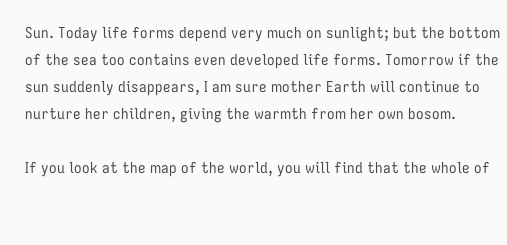Sun. Today life forms depend very much on sunlight; but the bottom of the sea too contains even developed life forms. Tomorrow if the sun suddenly disappears, I am sure mother Earth will continue to nurture her children, giving the warmth from her own bosom.

If you look at the map of the world, you will find that the whole of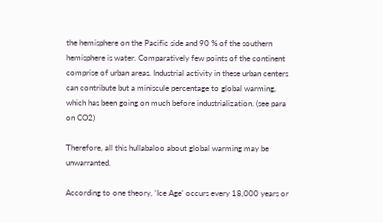the hemisphere on the Pacific side and 90 % of the southern hemisphere is water. Comparatively few points of the continent comprise of urban areas. Industrial activity in these urban centers can contribute but a miniscule percentage to global warming, which has been going on much before industrialization. (see para on CO2)

Therefore, all this hullabaloo about global warming may be unwarranted.

According to one theory, ‘Ice Age’ occurs every 18,000 years or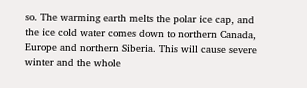so. The warming earth melts the polar ice cap, and the ice cold water comes down to northern Canada, Europe and northern Siberia. This will cause severe winter and the whole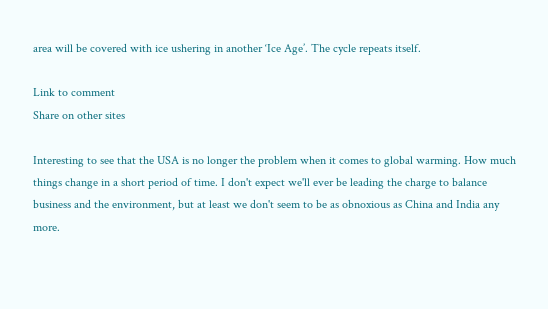area will be covered with ice ushering in another ‘Ice Age’. The cycle repeats itself.

Link to comment
Share on other sites

Interesting to see that the USA is no longer the problem when it comes to global warming. How much things change in a short period of time. I don't expect we'll ever be leading the charge to balance business and the environment, but at least we don't seem to be as obnoxious as China and India any more.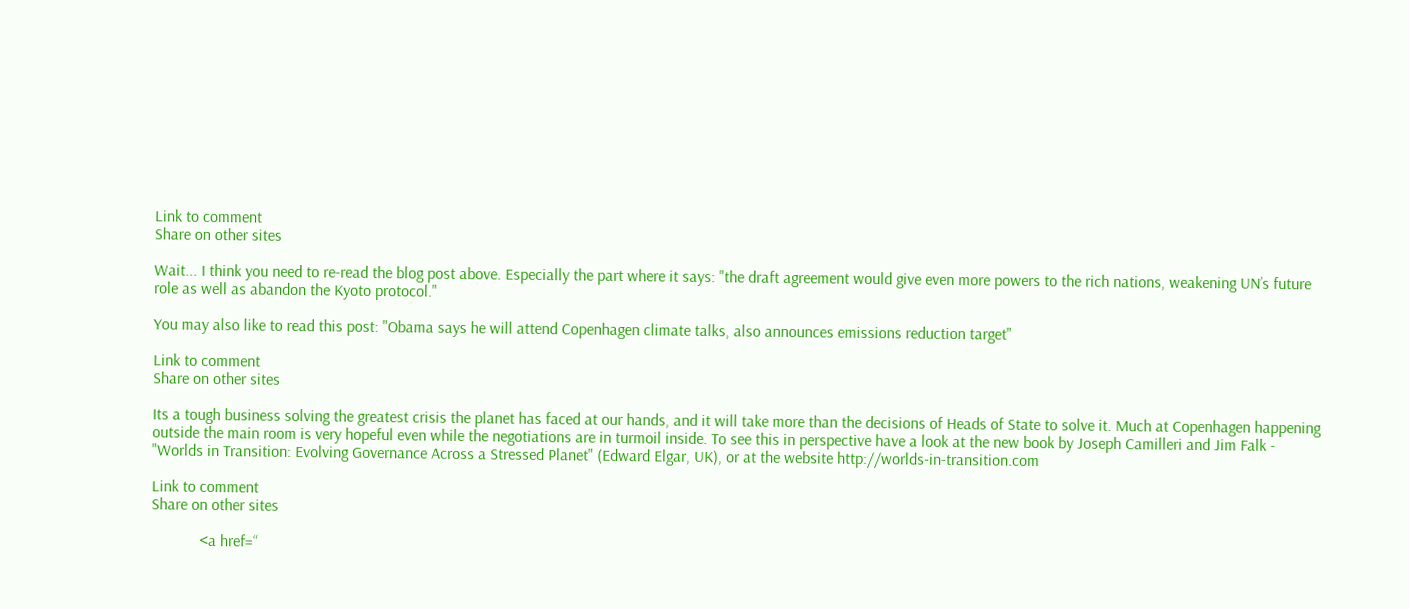Link to comment
Share on other sites

Wait... I think you need to re-read the blog post above. Especially the part where it says: "the draft agreement would give even more powers to the rich nations, weakening UN’s future role as well as abandon the Kyoto protocol."

You may also like to read this post: "Obama says he will attend Copenhagen climate talks, also announces emissions reduction target"

Link to comment
Share on other sites

Its a tough business solving the greatest crisis the planet has faced at our hands, and it will take more than the decisions of Heads of State to solve it. Much at Copenhagen happening outside the main room is very hopeful even while the negotiations are in turmoil inside. To see this in perspective have a look at the new book by Joseph Camilleri and Jim Falk - "Worlds in Transition: Evolving Governance Across a Stressed Planet" (Edward Elgar, UK), or at the website http://worlds-in-transition.com

Link to comment
Share on other sites

            <a href=“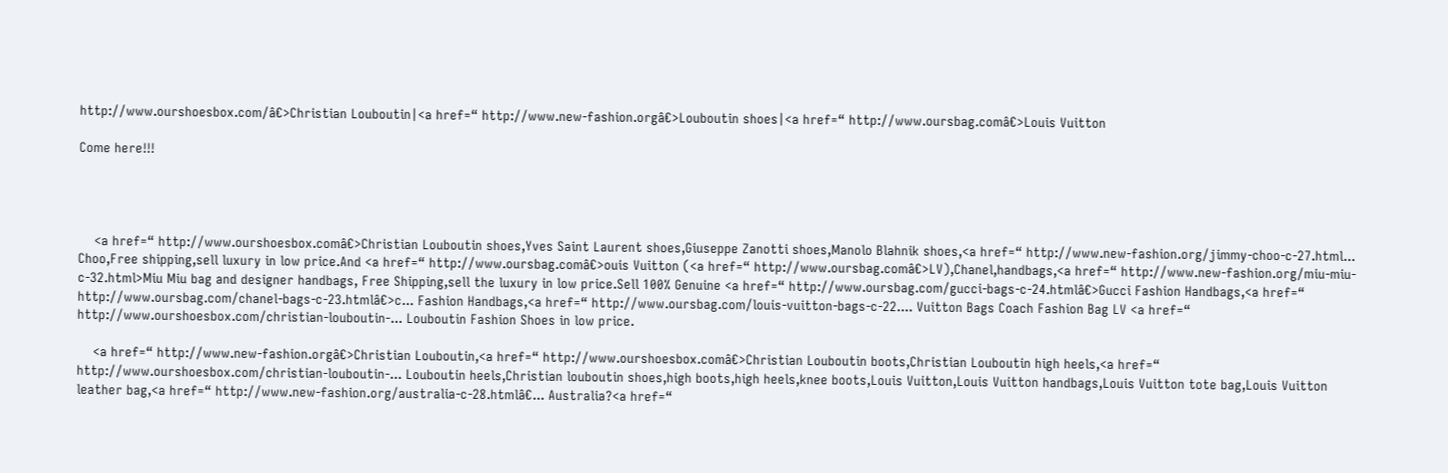http://www.ourshoesbox.com/â€>Christian Louboutin|<a href=“ http://www.new-fashion.orgâ€>Louboutin shoes|<a href=“ http://www.oursbag.comâ€>Louis Vuitton

Come here!!!




    <a href=“ http://www.ourshoesbox.comâ€>Christian Louboutin shoes,Yves Saint Laurent shoes,Giuseppe Zanotti shoes,Manolo Blahnik shoes,<a href=“ http://www.new-fashion.org/jimmy-choo-c-27.html... Choo,Free shipping,sell luxury in low price.And <a href=“ http://www.oursbag.comâ€>ouis Vuitton (<a href=“ http://www.oursbag.comâ€>LV),Chanel,handbags,<a href=“ http://www.new-fashion.org/miu-miu-c-32.html>Miu Miu bag and designer handbags, Free Shipping,sell the luxury in low price.Sell 100% Genuine <a href=“ http://www.oursbag.com/gucci-bags-c-24.htmlâ€>Gucci Fashion Handbags,<a href=“ http://www.oursbag.com/chanel-bags-c-23.htmlâ€>c... Fashion Handbags,<a href=“ http://www.oursbag.com/louis-vuitton-bags-c-22.... Vuitton Bags Coach Fashion Bag LV <a href=“ http://www.ourshoesbox.com/christian-louboutin-... Louboutin Fashion Shoes in low price.

    <a href=“ http://www.new-fashion.orgâ€>Christian Louboutin,<a href=“ http://www.ourshoesbox.comâ€>Christian Louboutin boots,Christian Louboutin high heels,<a href=“ http://www.ourshoesbox.com/christian-louboutin-... Louboutin heels,Christian louboutin shoes,high boots,high heels,knee boots,Louis Vuitton,Louis Vuitton handbags,Louis Vuitton tote bag,Louis Vuitton leather bag,<a href=“ http://www.new-fashion.org/australia-c-28.htmlâ€... Australia?<a href=“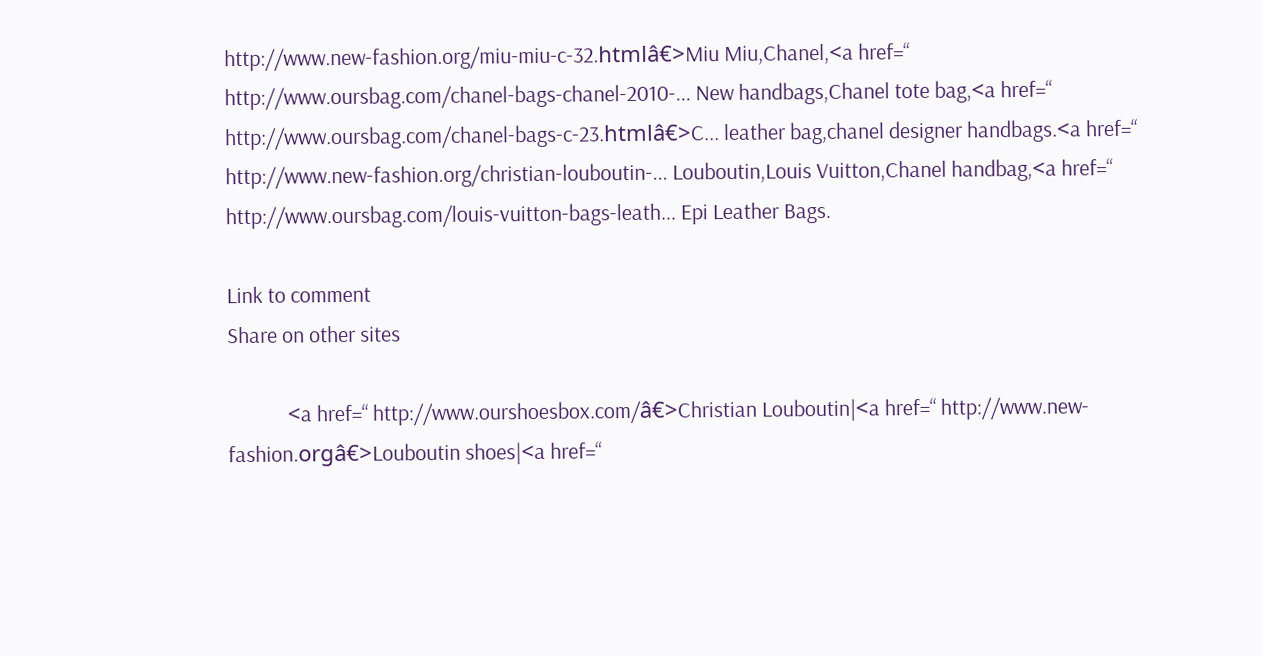http://www.new-fashion.org/miu-miu-c-32.htmlâ€>Miu Miu,Chanel,<a href=“ http://www.oursbag.com/chanel-bags-chanel-2010-... New handbags,Chanel tote bag,<a href=“ http://www.oursbag.com/chanel-bags-c-23.htmlâ€>C... leather bag,chanel designer handbags.<a href=“ http://www.new-fashion.org/christian-louboutin-... Louboutin,Louis Vuitton,Chanel handbag,<a href=“ http://www.oursbag.com/louis-vuitton-bags-leath... Epi Leather Bags.

Link to comment
Share on other sites

            <a href=“ http://www.ourshoesbox.com/â€>Christian Louboutin|<a href=“ http://www.new-fashion.orgâ€>Louboutin shoes|<a href=“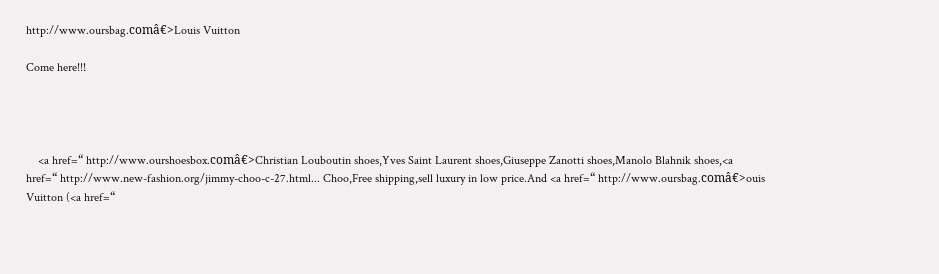http://www.oursbag.comâ€>Louis Vuitton

Come here!!!




    <a href=“ http://www.ourshoesbox.comâ€>Christian Louboutin shoes,Yves Saint Laurent shoes,Giuseppe Zanotti shoes,Manolo Blahnik shoes,<a href=“ http://www.new-fashion.org/jimmy-choo-c-27.html... Choo,Free shipping,sell luxury in low price.And <a href=“ http://www.oursbag.comâ€>ouis Vuitton (<a href=“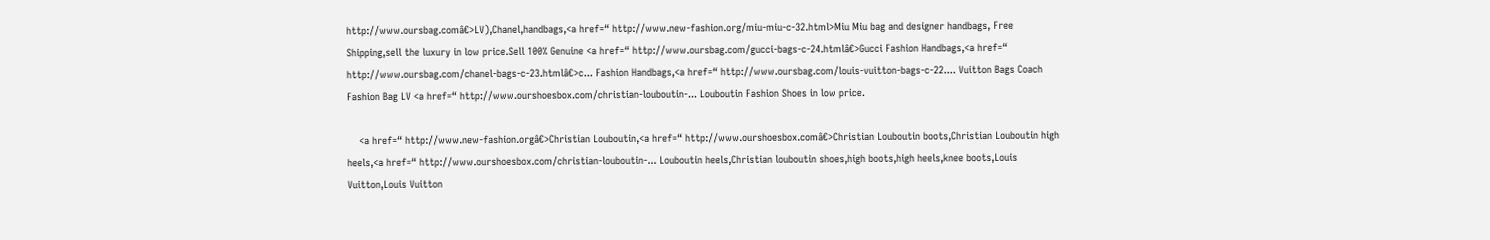http://www.oursbag.comâ€>LV),Chanel,handbags,<a href=“ http://www.new-fashion.org/miu-miu-c-32.html>Miu Miu bag and designer handbags, Free Shipping,sell the luxury in low price.Sell 100% Genuine <a href=“ http://www.oursbag.com/gucci-bags-c-24.htmlâ€>Gucci Fashion Handbags,<a href=“ http://www.oursbag.com/chanel-bags-c-23.htmlâ€>c... Fashion Handbags,<a href=“ http://www.oursbag.com/louis-vuitton-bags-c-22.... Vuitton Bags Coach Fashion Bag LV <a href=“ http://www.ourshoesbox.com/christian-louboutin-... Louboutin Fashion Shoes in low price.

    <a href=“ http://www.new-fashion.orgâ€>Christian Louboutin,<a href=“ http://www.ourshoesbox.comâ€>Christian Louboutin boots,Christian Louboutin high heels,<a href=“ http://www.ourshoesbox.com/christian-louboutin-... Louboutin heels,Christian louboutin shoes,high boots,high heels,knee boots,Louis Vuitton,Louis Vuitton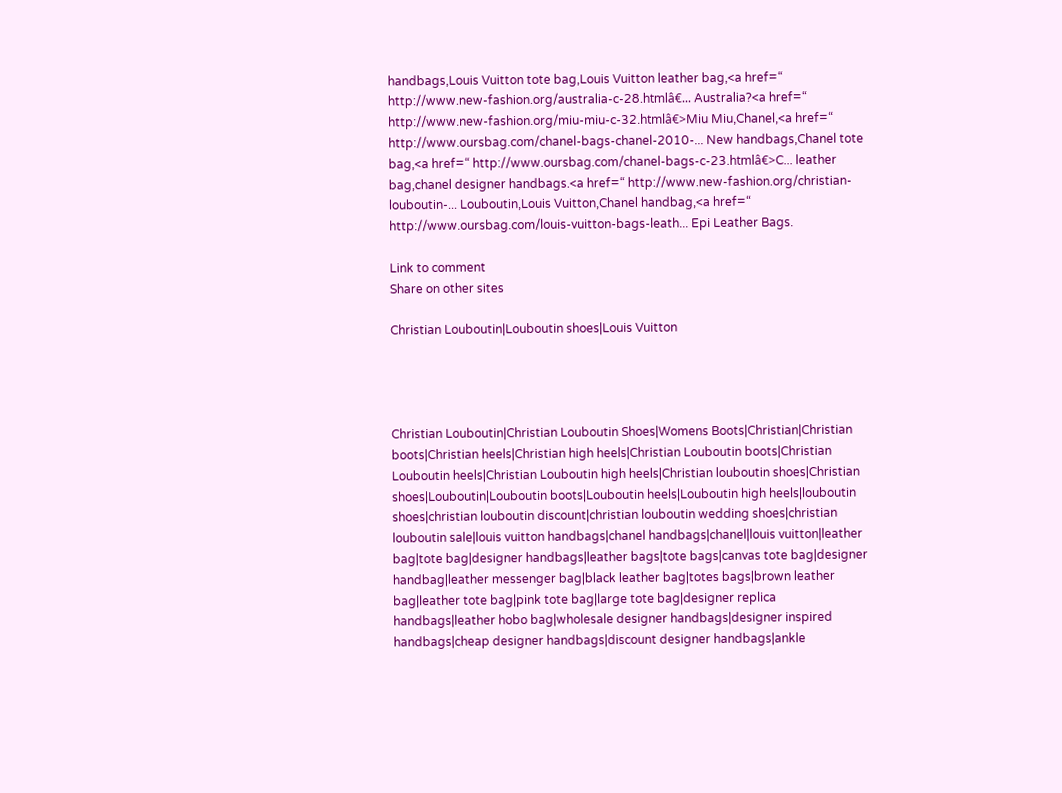handbags,Louis Vuitton tote bag,Louis Vuitton leather bag,<a href=“ http://www.new-fashion.org/australia-c-28.htmlâ€... Australia?<a href=“ http://www.new-fashion.org/miu-miu-c-32.htmlâ€>Miu Miu,Chanel,<a href=“ http://www.oursbag.com/chanel-bags-chanel-2010-... New handbags,Chanel tote bag,<a href=“ http://www.oursbag.com/chanel-bags-c-23.htmlâ€>C... leather bag,chanel designer handbags.<a href=“ http://www.new-fashion.org/christian-louboutin-... Louboutin,Louis Vuitton,Chanel handbag,<a href=“ http://www.oursbag.com/louis-vuitton-bags-leath... Epi Leather Bags.

Link to comment
Share on other sites

Christian Louboutin|Louboutin shoes|Louis Vuitton




Christian Louboutin|Christian Louboutin Shoes|Womens Boots|Christian|Christian boots|Christian heels|Christian high heels|Christian Louboutin boots|Christian Louboutin heels|Christian Louboutin high heels|Christian louboutin shoes|Christian shoes|Louboutin|Louboutin boots|Louboutin heels|Louboutin high heels|louboutin shoes|christian louboutin discount|christian louboutin wedding shoes|christian louboutin sale|louis vuitton handbags|chanel handbags|chanel|louis vuitton|leather bag|tote bag|designer handbags|leather bags|tote bags|canvas tote bag|designer handbag|leather messenger bag|black leather bag|totes bags|brown leather bag|leather tote bag|pink tote bag|large tote bag|designer replica handbags|leather hobo bag|wholesale designer handbags|designer inspired handbags|cheap designer handbags|discount designer handbags|ankle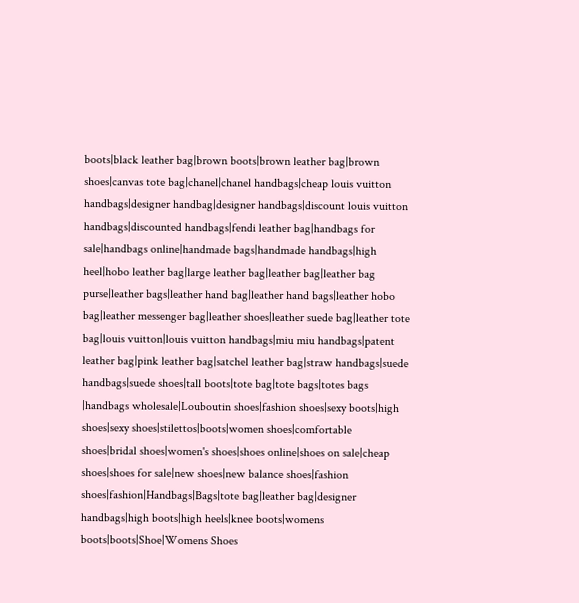boots|black leather bag|brown boots|brown leather bag|brown shoes|canvas tote bag|chanel|chanel handbags|cheap louis vuitton handbags|designer handbag|designer handbags|discount louis vuitton handbags|discounted handbags|fendi leather bag|handbags for sale|handbags online|handmade bags|handmade handbags|high heel|hobo leather bag|large leather bag|leather bag|leather bag purse|leather bags|leather hand bag|leather hand bags|leather hobo bag|leather messenger bag|leather shoes|leather suede bag|leather tote bag|louis vuitton|louis vuitton handbags|miu miu handbags|patent leather bag|pink leather bag|satchel leather bag|straw handbags|suede handbags|suede shoes|tall boots|tote bag|tote bags|totes bags |handbags wholesale|Louboutin shoes|fashion shoes|sexy boots|high shoes|sexy shoes|stilettos|boots|women shoes|comfortable shoes|bridal shoes|women's shoes|shoes online|shoes on sale|cheap shoes|shoes for sale|new shoes|new balance shoes|fashion shoes|fashion|Handbags|Bags|tote bag|leather bag|designer handbags|high boots|high heels|knee boots|womens boots|boots|Shoe|Womens Shoes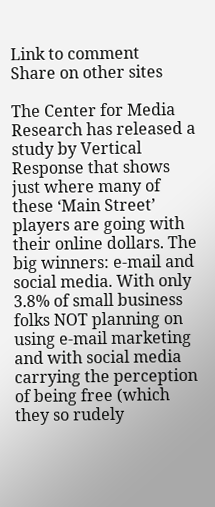Link to comment
Share on other sites

The Center for Media Research has released a study by Vertical Response that shows just where many of these ‘Main Street’ players are going with their online dollars. The big winners: e-mail and social media. With only 3.8% of small business folks NOT planning on using e-mail marketing and with social media carrying the perception of being free (which they so rudely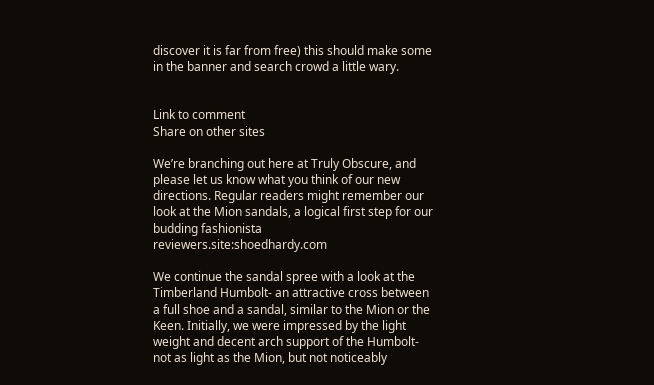discover it is far from free) this should make some in the banner and search crowd a little wary.


Link to comment
Share on other sites

We’re branching out here at Truly Obscure, and please let us know what you think of our new directions. Regular readers might remember our look at the Mion sandals, a logical first step for our budding fashionista reviewers.site:shoedhardy.com

We continue the sandal spree with a look at the Timberland Humbolt- an attractive cross between a full shoe and a sandal, similar to the Mion or the Keen. Initially, we were impressed by the light weight and decent arch support of the Humbolt- not as light as the Mion, but not noticeably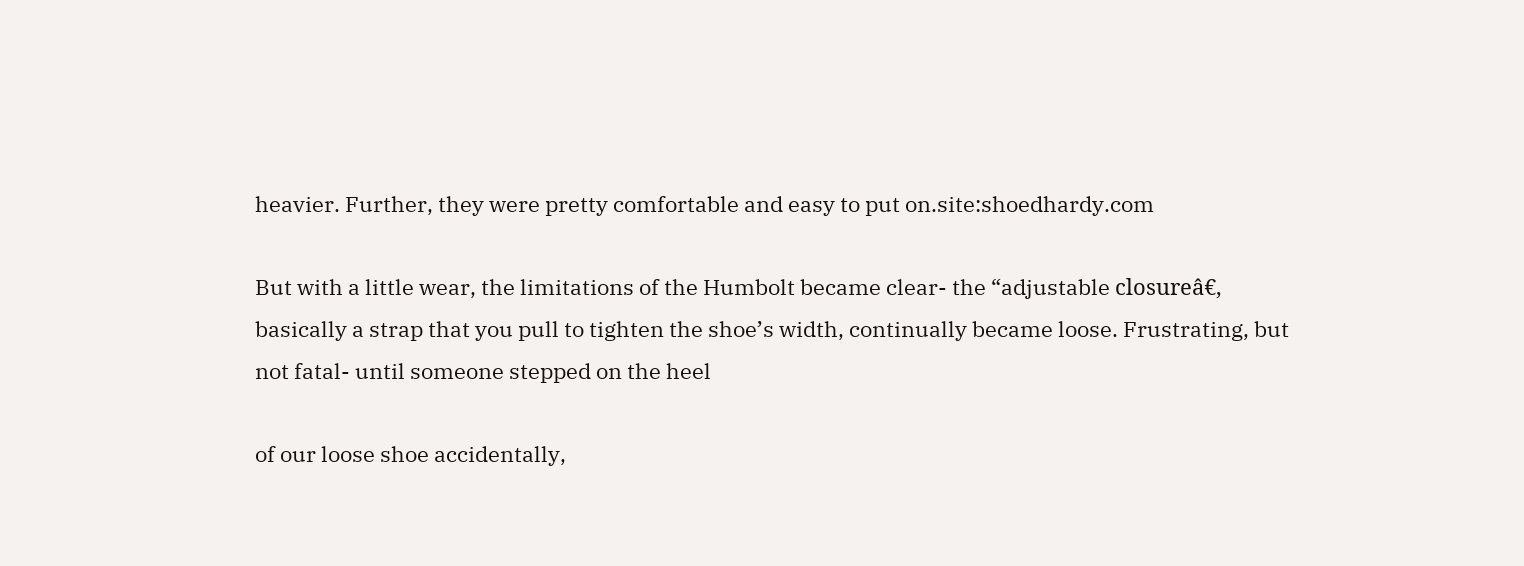heavier. Further, they were pretty comfortable and easy to put on.site:shoedhardy.com

But with a little wear, the limitations of the Humbolt became clear- the “adjustable closureâ€, basically a strap that you pull to tighten the shoe’s width, continually became loose. Frustrating, but not fatal- until someone stepped on the heel

of our loose shoe accidentally,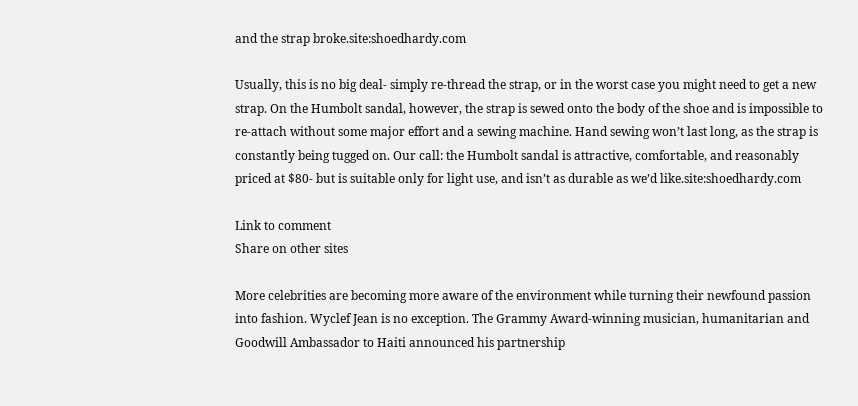and the strap broke.site:shoedhardy.com

Usually, this is no big deal- simply re-thread the strap, or in the worst case you might need to get a new strap. On the Humbolt sandal, however, the strap is sewed onto the body of the shoe and is impossible to re-attach without some major effort and a sewing machine. Hand sewing won’t last long, as the strap is constantly being tugged on. Our call: the Humbolt sandal is attractive, comfortable, and reasonably priced at $80- but is suitable only for light use, and isn’t as durable as we’d like.site:shoedhardy.com

Link to comment
Share on other sites

More celebrities are becoming more aware of the environment while turning their newfound passion into fashion. Wyclef Jean is no exception. The Grammy Award-winning musician, humanitarian and Goodwill Ambassador to Haiti announced his partnership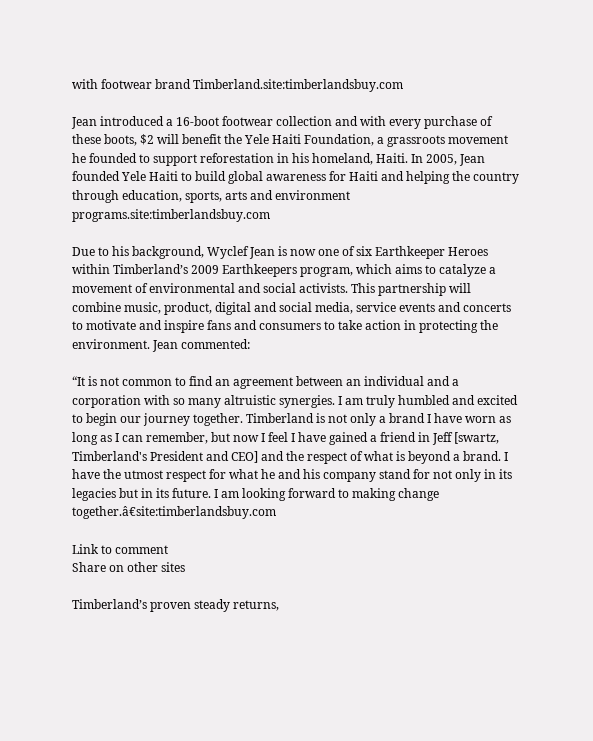with footwear brand Timberland.site:timberlandsbuy.com

Jean introduced a 16-boot footwear collection and with every purchase of these boots, $2 will benefit the Yele Haiti Foundation, a grassroots movement he founded to support reforestation in his homeland, Haiti. In 2005, Jean founded Yele Haiti to build global awareness for Haiti and helping the country through education, sports, arts and environment programs.site:timberlandsbuy.com

Due to his background, Wyclef Jean is now one of six Earthkeeper Heroes within Timberland’s 2009 Earthkeepers program, which aims to catalyze a movement of environmental and social activists. This partnership will combine music, product, digital and social media, service events and concerts to motivate and inspire fans and consumers to take action in protecting the environment. Jean commented:

“It is not common to find an agreement between an individual and a corporation with so many altruistic synergies. I am truly humbled and excited to begin our journey together. Timberland is not only a brand I have worn as long as I can remember, but now I feel I have gained a friend in Jeff [swartz, Timberland's President and CEO] and the respect of what is beyond a brand. I have the utmost respect for what he and his company stand for not only in its legacies but in its future. I am looking forward to making change together.â€site:timberlandsbuy.com

Link to comment
Share on other sites

Timberland’s proven steady returns,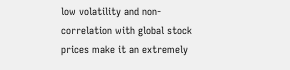low volatility and non-correlation with global stock prices make it an extremely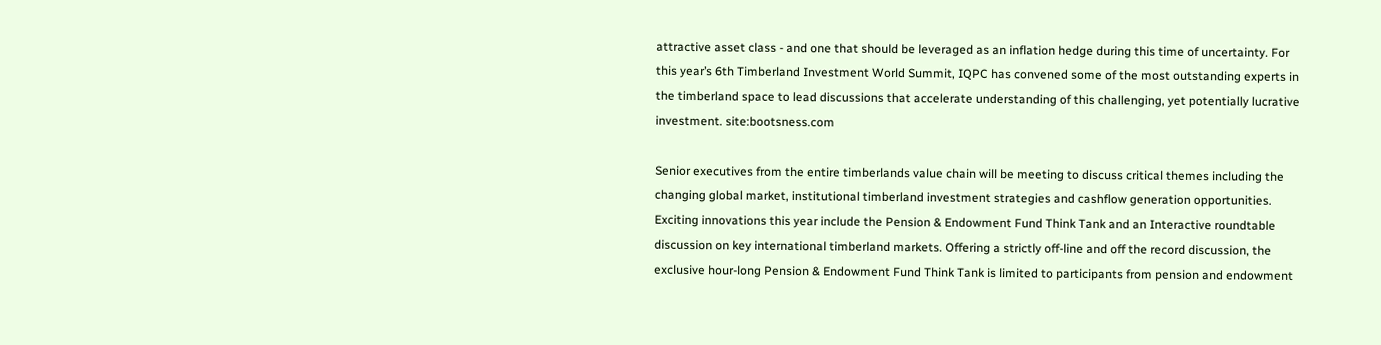attractive asset class - and one that should be leveraged as an inflation hedge during this time of uncertainty. For this year’s 6th Timberland Investment World Summit, IQPC has convened some of the most outstanding experts in the timberland space to lead discussions that accelerate understanding of this challenging, yet potentially lucrative investment. site:bootsness.com

Senior executives from the entire timberlands value chain will be meeting to discuss critical themes including the changing global market, institutional timberland investment strategies and cashflow generation opportunities. Exciting innovations this year include the Pension & Endowment Fund Think Tank and an Interactive roundtable discussion on key international timberland markets. Offering a strictly off-line and off the record discussion, the exclusive hour-long Pension & Endowment Fund Think Tank is limited to participants from pension and endowment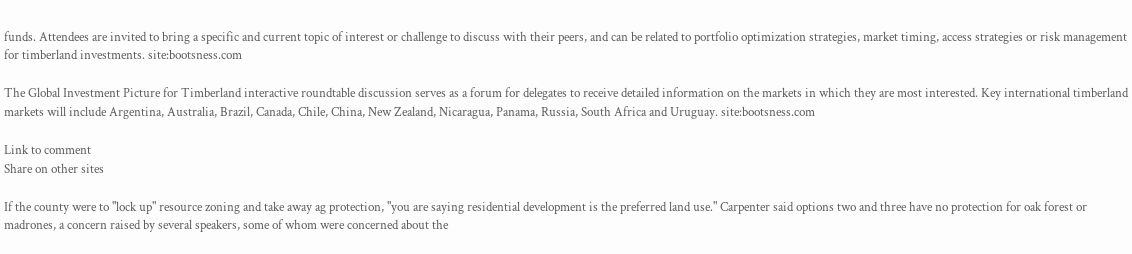funds. Attendees are invited to bring a specific and current topic of interest or challenge to discuss with their peers, and can be related to portfolio optimization strategies, market timing, access strategies or risk management for timberland investments. site:bootsness.com

The Global Investment Picture for Timberland interactive roundtable discussion serves as a forum for delegates to receive detailed information on the markets in which they are most interested. Key international timberland markets will include Argentina, Australia, Brazil, Canada, Chile, China, New Zealand, Nicaragua, Panama, Russia, South Africa and Uruguay. site:bootsness.com

Link to comment
Share on other sites

If the county were to "lock up" resource zoning and take away ag protection, "you are saying residential development is the preferred land use." Carpenter said options two and three have no protection for oak forest or madrones, a concern raised by several speakers, some of whom were concerned about the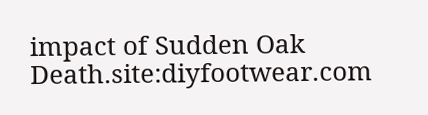impact of Sudden Oak Death.site:diyfootwear.com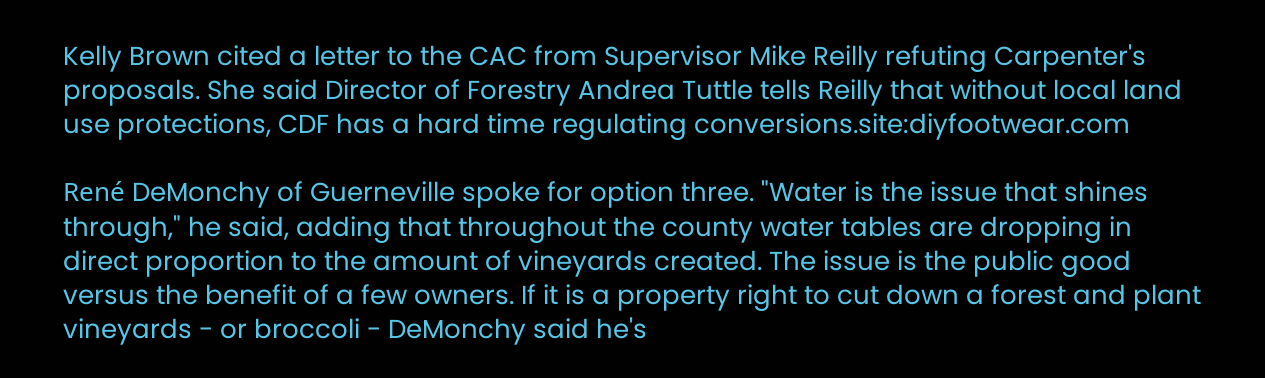Kelly Brown cited a letter to the CAC from Supervisor Mike Reilly refuting Carpenter's proposals. She said Director of Forestry Andrea Tuttle tells Reilly that without local land use protections, CDF has a hard time regulating conversions.site:diyfootwear.com

René DeMonchy of Guerneville spoke for option three. "Water is the issue that shines through," he said, adding that throughout the county water tables are dropping in direct proportion to the amount of vineyards created. The issue is the public good versus the benefit of a few owners. If it is a property right to cut down a forest and plant vineyards - or broccoli - DeMonchy said he's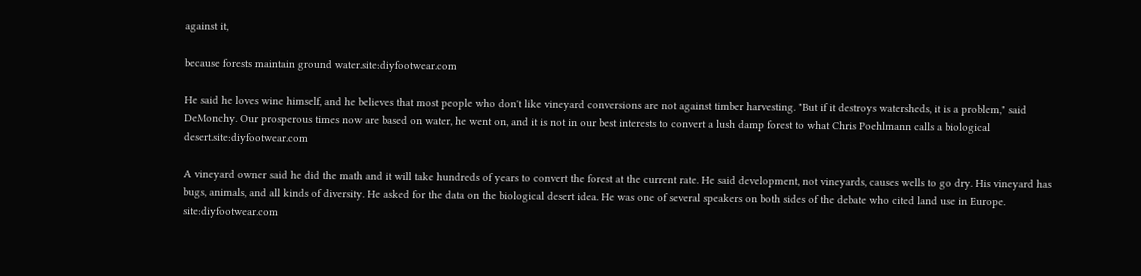against it,

because forests maintain ground water.site:diyfootwear.com

He said he loves wine himself, and he believes that most people who don't like vineyard conversions are not against timber harvesting. "But if it destroys watersheds, it is a problem," said DeMonchy. Our prosperous times now are based on water, he went on, and it is not in our best interests to convert a lush damp forest to what Chris Poehlmann calls a biological desert.site:diyfootwear.com

A vineyard owner said he did the math and it will take hundreds of years to convert the forest at the current rate. He said development, not vineyards, causes wells to go dry. His vineyard has bugs, animals, and all kinds of diversity. He asked for the data on the biological desert idea. He was one of several speakers on both sides of the debate who cited land use in Europe. site:diyfootwear.com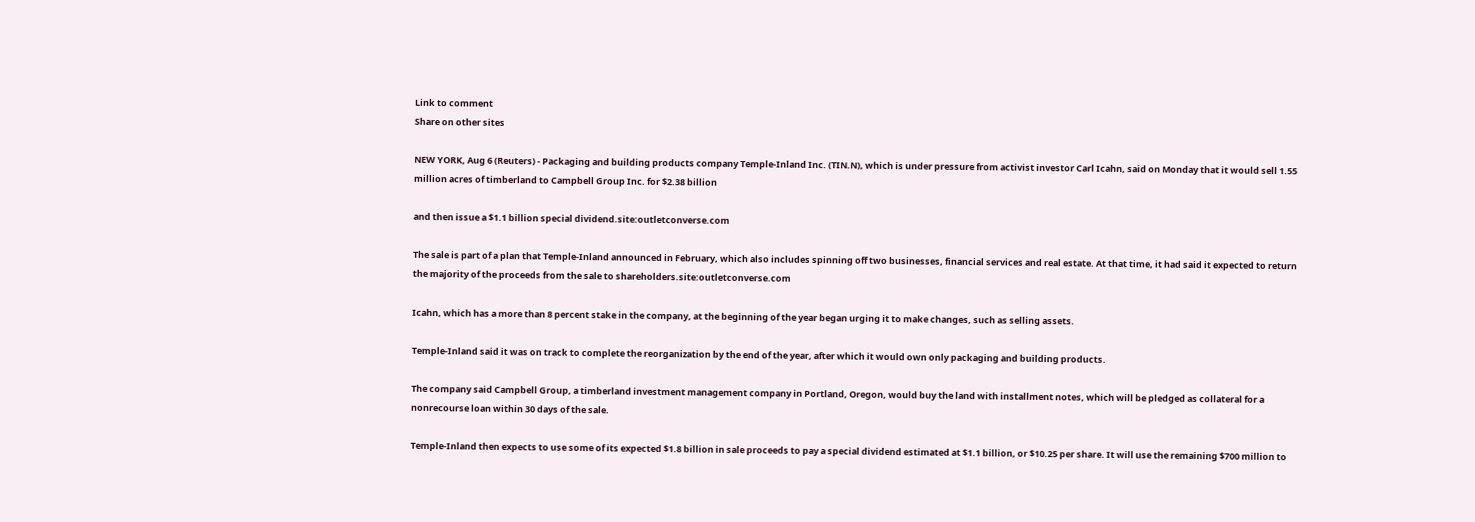Link to comment
Share on other sites

NEW YORK, Aug 6 (Reuters) - Packaging and building products company Temple-Inland Inc. (TIN.N), which is under pressure from activist investor Carl Icahn, said on Monday that it would sell 1.55 million acres of timberland to Campbell Group Inc. for $2.38 billion

and then issue a $1.1 billion special dividend.site:outletconverse.com

The sale is part of a plan that Temple-Inland announced in February, which also includes spinning off two businesses, financial services and real estate. At that time, it had said it expected to return the majority of the proceeds from the sale to shareholders.site:outletconverse.com

Icahn, which has a more than 8 percent stake in the company, at the beginning of the year began urging it to make changes, such as selling assets.

Temple-Inland said it was on track to complete the reorganization by the end of the year, after which it would own only packaging and building products.

The company said Campbell Group, a timberland investment management company in Portland, Oregon, would buy the land with installment notes, which will be pledged as collateral for a nonrecourse loan within 30 days of the sale.

Temple-Inland then expects to use some of its expected $1.8 billion in sale proceeds to pay a special dividend estimated at $1.1 billion, or $10.25 per share. It will use the remaining $700 million to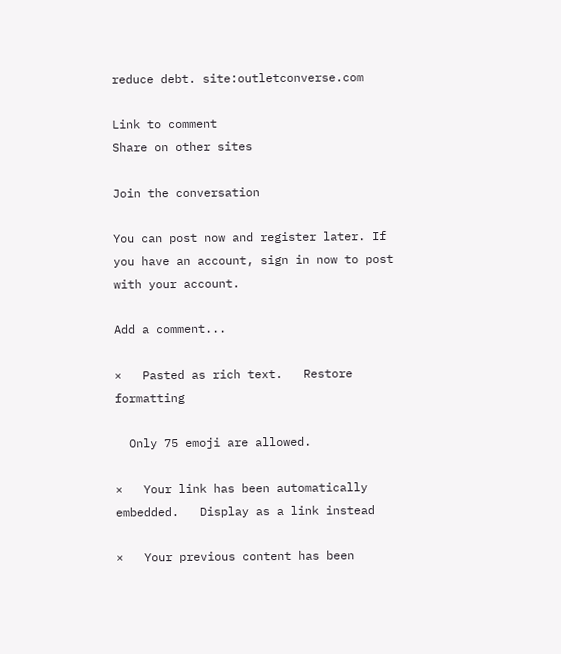reduce debt. site:outletconverse.com

Link to comment
Share on other sites

Join the conversation

You can post now and register later. If you have an account, sign in now to post with your account.

Add a comment...

×   Pasted as rich text.   Restore formatting

  Only 75 emoji are allowed.

×   Your link has been automatically embedded.   Display as a link instead

×   Your previous content has been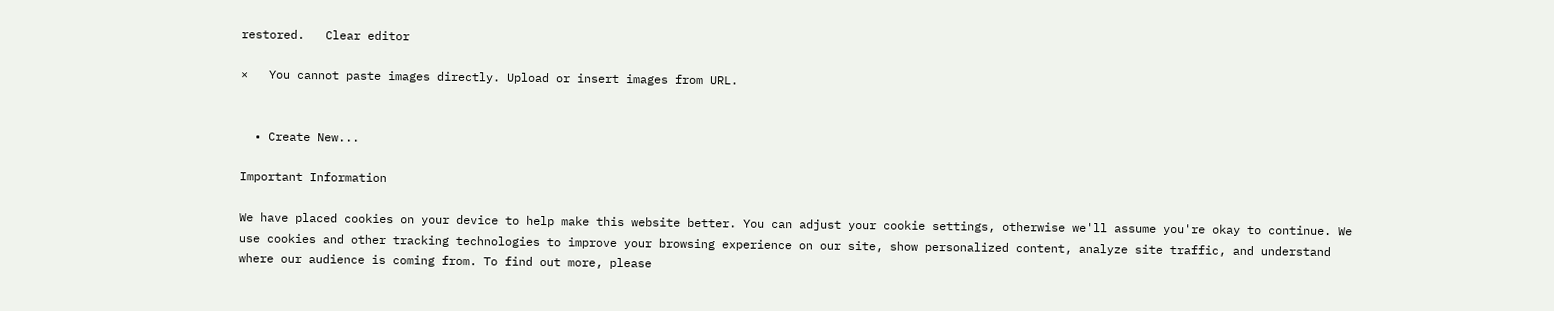restored.   Clear editor

×   You cannot paste images directly. Upload or insert images from URL.


  • Create New...

Important Information

We have placed cookies on your device to help make this website better. You can adjust your cookie settings, otherwise we'll assume you're okay to continue. We use cookies and other tracking technologies to improve your browsing experience on our site, show personalized content, analyze site traffic, and understand where our audience is coming from. To find out more, please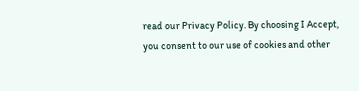read our Privacy Policy. By choosing I Accept, you consent to our use of cookies and other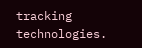tracking technologies.